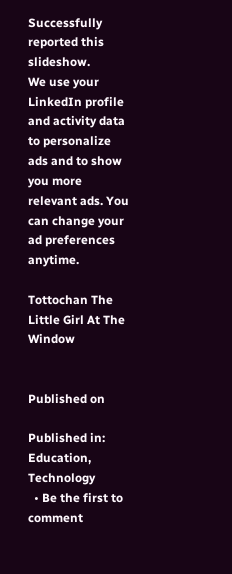Successfully reported this slideshow.
We use your LinkedIn profile and activity data to personalize ads and to show you more relevant ads. You can change your ad preferences anytime.

Tottochan The Little Girl At The Window


Published on

Published in: Education, Technology
  • Be the first to comment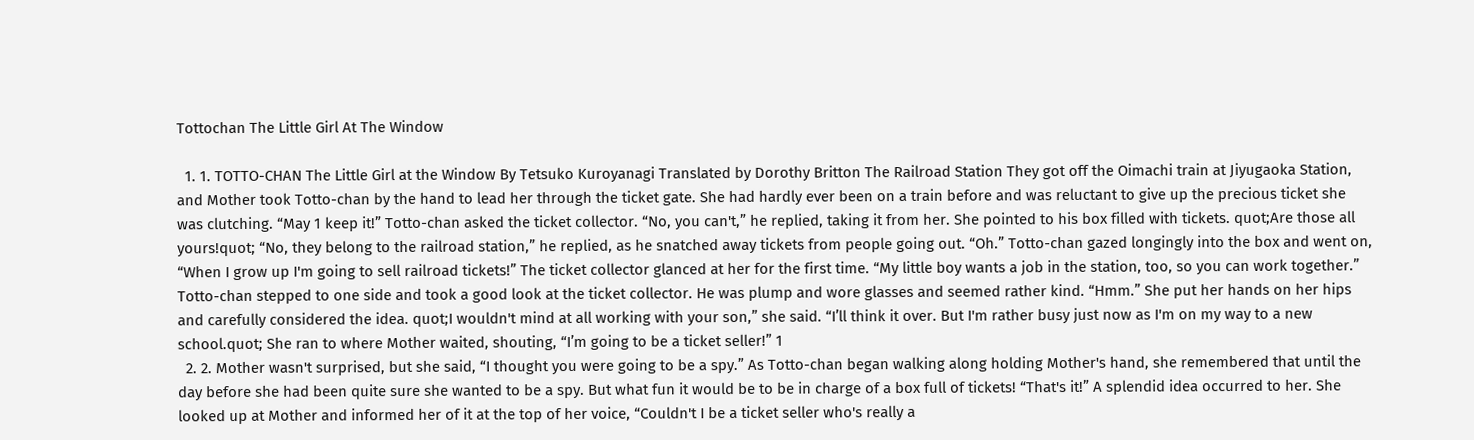Tottochan The Little Girl At The Window

  1. 1. TOTTO-CHAN The Little Girl at the Window By Tetsuko Kuroyanagi Translated by Dorothy Britton The Railroad Station They got off the Oimachi train at Jiyugaoka Station, and Mother took Totto-chan by the hand to lead her through the ticket gate. She had hardly ever been on a train before and was reluctant to give up the precious ticket she was clutching. “May 1 keep it!” Totto-chan asked the ticket collector. “No, you can't,” he replied, taking it from her. She pointed to his box filled with tickets. quot;Are those all yours!quot; “No, they belong to the railroad station,” he replied, as he snatched away tickets from people going out. “Oh.” Totto-chan gazed longingly into the box and went on, “When I grow up I'm going to sell railroad tickets!” The ticket collector glanced at her for the first time. “My little boy wants a job in the station, too, so you can work together.” Totto-chan stepped to one side and took a good look at the ticket collector. He was plump and wore glasses and seemed rather kind. “Hmm.” She put her hands on her hips and carefully considered the idea. quot;I wouldn't mind at all working with your son,” she said. “I’ll think it over. But I'm rather busy just now as I'm on my way to a new school.quot; She ran to where Mother waited, shouting, “I’m going to be a ticket seller!” 1
  2. 2. Mother wasn't surprised, but she said, “I thought you were going to be a spy.” As Totto-chan began walking along holding Mother's hand, she remembered that until the day before she had been quite sure she wanted to be a spy. But what fun it would be to be in charge of a box full of tickets! “That's it!” A splendid idea occurred to her. She looked up at Mother and informed her of it at the top of her voice, “Couldn't I be a ticket seller who's really a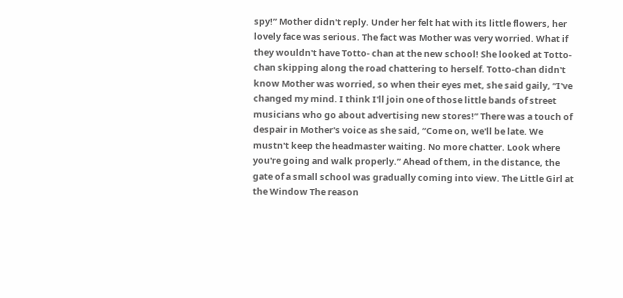spy!” Mother didn't reply. Under her felt hat with its little flowers, her lovely face was serious. The fact was Mother was very worried. What if they wouldn't have Totto- chan at the new school! She looked at Totto-chan skipping along the road chattering to herself. Totto-chan didn't know Mother was worried, so when their eyes met, she said gaily, “I've changed my mind. I think I'll join one of those little bands of street musicians who go about advertising new stores!” There was a touch of despair in Mother's voice as she said, “Come on, we'll be late. We mustn't keep the headmaster waiting. No more chatter. Look where you're going and walk properly.” Ahead of them, in the distance, the gate of a small school was gradually coming into view. The Little Girl at the Window The reason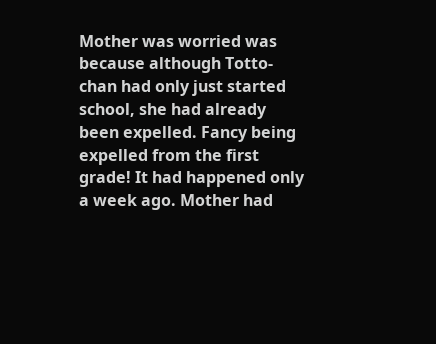Mother was worried was because although Totto-chan had only just started school, she had already been expelled. Fancy being expelled from the first grade! It had happened only a week ago. Mother had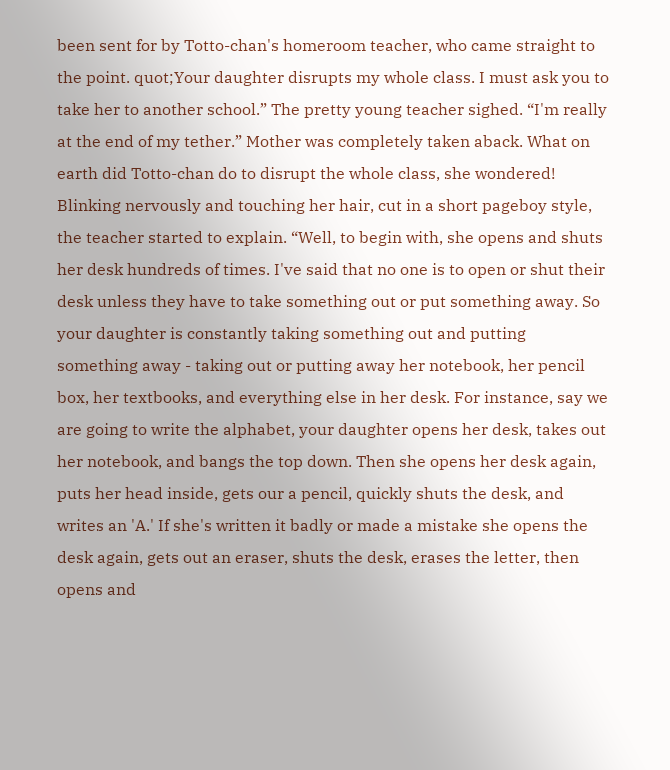been sent for by Totto-chan's homeroom teacher, who came straight to the point. quot;Your daughter disrupts my whole class. I must ask you to take her to another school.” The pretty young teacher sighed. “I'm really at the end of my tether.” Mother was completely taken aback. What on earth did Totto-chan do to disrupt the whole class, she wondered! Blinking nervously and touching her hair, cut in a short pageboy style, the teacher started to explain. “Well, to begin with, she opens and shuts her desk hundreds of times. I've said that no one is to open or shut their desk unless they have to take something out or put something away. So your daughter is constantly taking something out and putting something away - taking out or putting away her notebook, her pencil box, her textbooks, and everything else in her desk. For instance, say we are going to write the alphabet, your daughter opens her desk, takes out her notebook, and bangs the top down. Then she opens her desk again, puts her head inside, gets our a pencil, quickly shuts the desk, and writes an 'A.' If she's written it badly or made a mistake she opens the desk again, gets out an eraser, shuts the desk, erases the letter, then opens and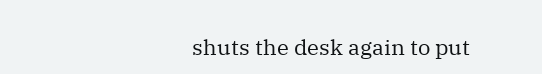shuts the desk again to put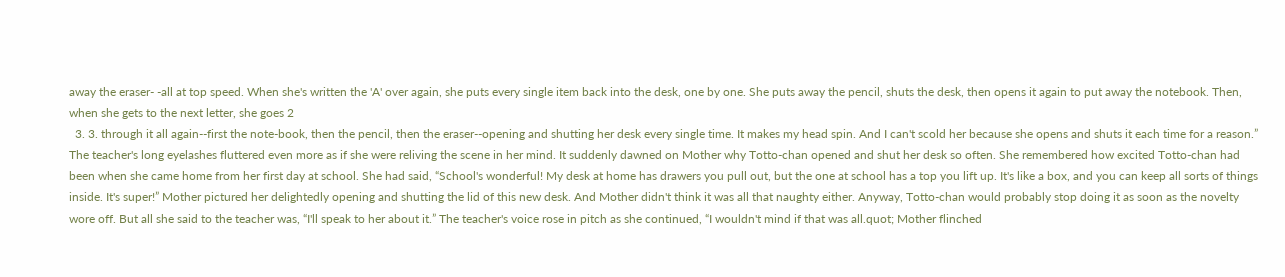away the eraser- -all at top speed. When she's written the 'A' over again, she puts every single item back into the desk, one by one. She puts away the pencil, shuts the desk, then opens it again to put away the notebook. Then, when she gets to the next letter, she goes 2
  3. 3. through it all again--first the note-book, then the pencil, then the eraser--opening and shutting her desk every single time. It makes my head spin. And I can't scold her because she opens and shuts it each time for a reason.” The teacher's long eyelashes fluttered even more as if she were reliving the scene in her mind. It suddenly dawned on Mother why Totto-chan opened and shut her desk so often. She remembered how excited Totto-chan had been when she came home from her first day at school. She had said, “School's wonderful! My desk at home has drawers you pull out, but the one at school has a top you lift up. It's like a box, and you can keep all sorts of things inside. It's super!” Mother pictured her delightedly opening and shutting the lid of this new desk. And Mother didn't think it was all that naughty either. Anyway, Totto-chan would probably stop doing it as soon as the novelty wore off. But all she said to the teacher was, “I'll speak to her about it.” The teacher's voice rose in pitch as she continued, “I wouldn't mind if that was all.quot; Mother flinched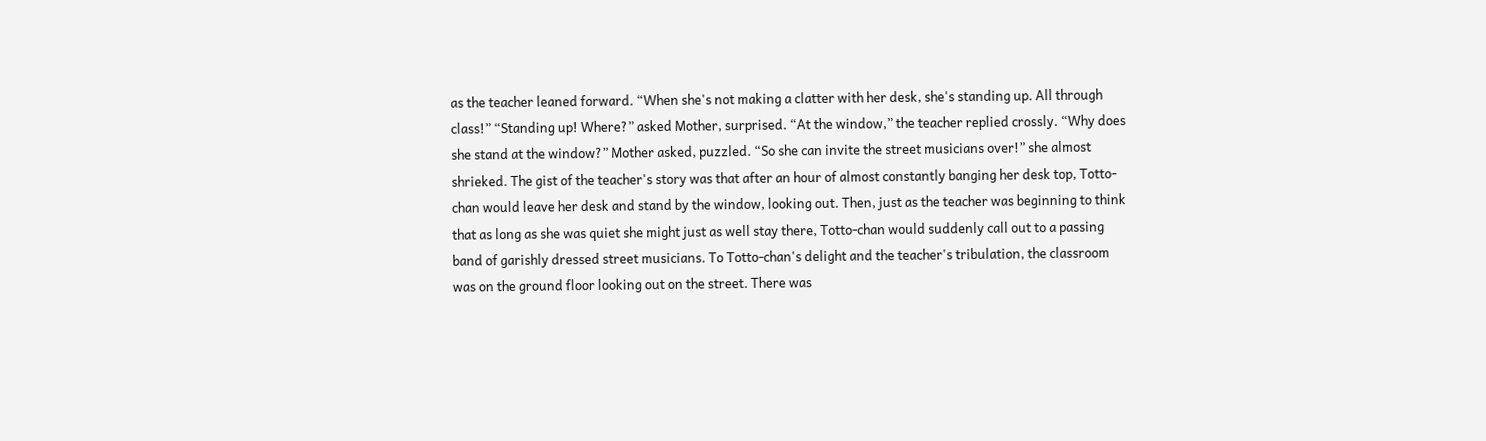as the teacher leaned forward. “When she's not making a clatter with her desk, she's standing up. All through class!” “Standing up! Where?” asked Mother, surprised. “At the window,” the teacher replied crossly. “Why does she stand at the window?” Mother asked, puzzled. “So she can invite the street musicians over!” she almost shrieked. The gist of the teacher's story was that after an hour of almost constantly banging her desk top, Totto-chan would leave her desk and stand by the window, looking out. Then, just as the teacher was beginning to think that as long as she was quiet she might just as well stay there, Totto-chan would suddenly call out to a passing band of garishly dressed street musicians. To Totto-chan's delight and the teacher's tribulation, the classroom was on the ground floor looking out on the street. There was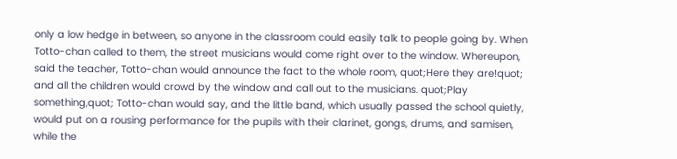only a low hedge in between, so anyone in the classroom could easily talk to people going by. When Totto-chan called to them, the street musicians would come right over to the window. Whereupon, said the teacher, Totto-chan would announce the fact to the whole room, quot;Here they are!quot; and all the children would crowd by the window and call out to the musicians. quot;Play something,quot; Totto-chan would say, and the little band, which usually passed the school quietly, would put on a rousing performance for the pupils with their clarinet, gongs, drums, and samisen, while the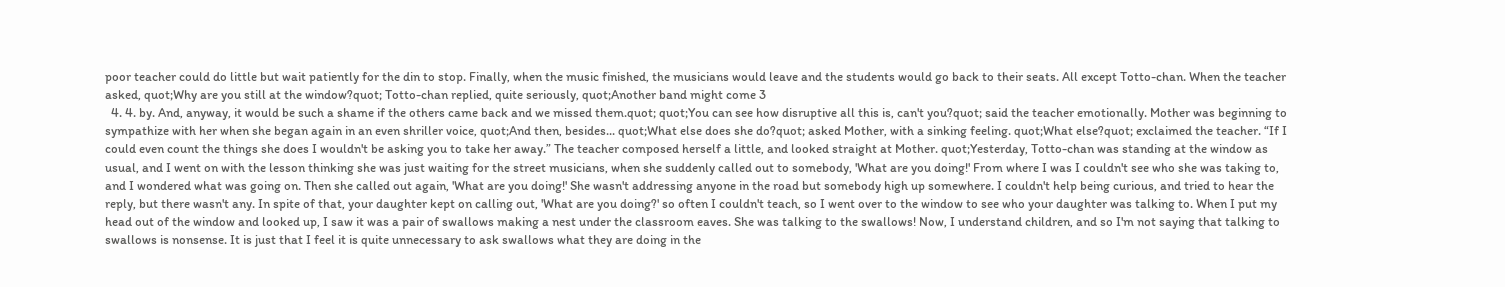poor teacher could do little but wait patiently for the din to stop. Finally, when the music finished, the musicians would leave and the students would go back to their seats. All except Totto-chan. When the teacher asked, quot;Why are you still at the window?quot; Totto-chan replied, quite seriously, quot;Another band might come 3
  4. 4. by. And, anyway, it would be such a shame if the others came back and we missed them.quot; quot;You can see how disruptive all this is, can't you?quot; said the teacher emotionally. Mother was beginning to sympathize with her when she began again in an even shriller voice, quot;And then, besides... quot;What else does she do?quot; asked Mother, with a sinking feeling. quot;What else?quot; exclaimed the teacher. “If I could even count the things she does I wouldn't be asking you to take her away.” The teacher composed herself a little, and looked straight at Mother. quot;Yesterday, Totto-chan was standing at the window as usual, and I went on with the lesson thinking she was just waiting for the street musicians, when she suddenly called out to somebody, 'What are you doing!' From where I was I couldn't see who she was taking to, and I wondered what was going on. Then she called out again, 'What are you doing!' She wasn't addressing anyone in the road but somebody high up somewhere. I couldn't help being curious, and tried to hear the reply, but there wasn't any. In spite of that, your daughter kept on calling out, 'What are you doing?' so often I couldn't teach, so I went over to the window to see who your daughter was talking to. When I put my head out of the window and looked up, I saw it was a pair of swallows making a nest under the classroom eaves. She was talking to the swallows! Now, I understand children, and so I'm not saying that talking to swallows is nonsense. It is just that I feel it is quite unnecessary to ask swallows what they are doing in the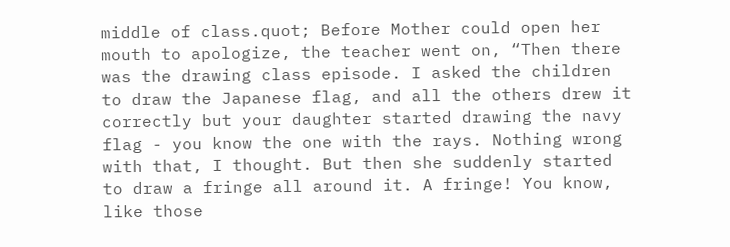middle of class.quot; Before Mother could open her mouth to apologize, the teacher went on, “Then there was the drawing class episode. I asked the children to draw the Japanese flag, and all the others drew it correctly but your daughter started drawing the navy flag - you know the one with the rays. Nothing wrong with that, I thought. But then she suddenly started to draw a fringe all around it. A fringe! You know, like those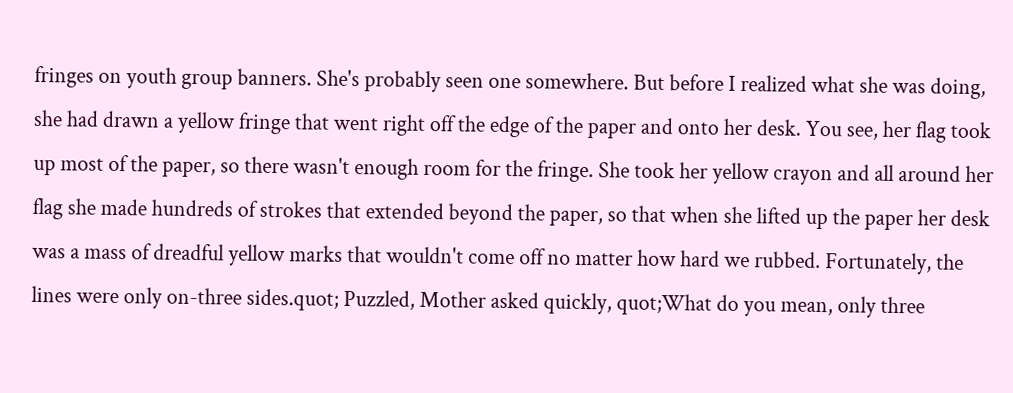fringes on youth group banners. She's probably seen one somewhere. But before I realized what she was doing, she had drawn a yellow fringe that went right off the edge of the paper and onto her desk. You see, her flag took up most of the paper, so there wasn't enough room for the fringe. She took her yellow crayon and all around her flag she made hundreds of strokes that extended beyond the paper, so that when she lifted up the paper her desk was a mass of dreadful yellow marks that wouldn't come off no matter how hard we rubbed. Fortunately, the lines were only on-three sides.quot; Puzzled, Mother asked quickly, quot;What do you mean, only three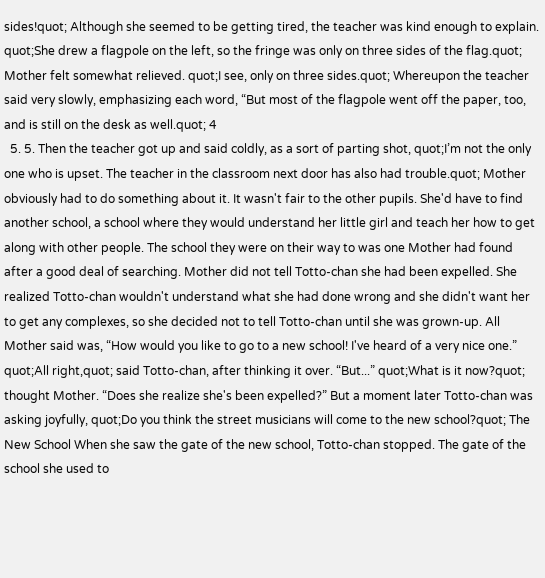sides!quot; Although she seemed to be getting tired, the teacher was kind enough to explain. quot;She drew a flagpole on the left, so the fringe was only on three sides of the flag.quot; Mother felt somewhat relieved. quot;I see, only on three sides.quot; Whereupon the teacher said very slowly, emphasizing each word, “But most of the flagpole went off the paper, too, and is still on the desk as well.quot; 4
  5. 5. Then the teacher got up and said coldly, as a sort of parting shot, quot;I’m not the only one who is upset. The teacher in the classroom next door has also had trouble.quot; Mother obviously had to do something about it. It wasn't fair to the other pupils. She'd have to find another school, a school where they would understand her little girl and teach her how to get along with other people. The school they were on their way to was one Mother had found after a good deal of searching. Mother did not tell Totto-chan she had been expelled. She realized Totto-chan wouldn't understand what she had done wrong and she didn't want her to get any complexes, so she decided not to tell Totto-chan until she was grown-up. All Mother said was, “How would you like to go to a new school! I've heard of a very nice one.” quot;All right,quot; said Totto-chan, after thinking it over. “But...” quot;What is it now?quot; thought Mother. “Does she realize she's been expelled?” But a moment later Totto-chan was asking joyfully, quot;Do you think the street musicians will come to the new school?quot; The New School When she saw the gate of the new school, Totto-chan stopped. The gate of the school she used to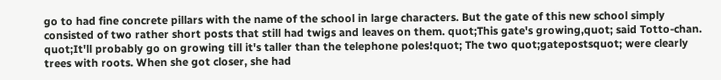go to had fine concrete pillars with the name of the school in large characters. But the gate of this new school simply consisted of two rather short posts that still had twigs and leaves on them. quot;This gate's growing,quot; said Totto-chan. quot;It'll probably go on growing till it's taller than the telephone poles!quot; The two quot;gatepostsquot; were clearly trees with roots. When she got closer, she had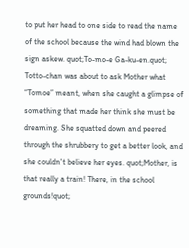to put her head to one side to read the name of the school because the wind had blown the sign askew. quot;To-mo-e Ga-ku-en.quot; Totto-chan was about to ask Mother what “Tomoe” meant, when she caught a glimpse of something that made her think she must be dreaming. She squatted down and peered through the shrubbery to get a better look, and she couldn't believe her eyes. quot;Mother, is that really a train! There, in the school grounds!quot;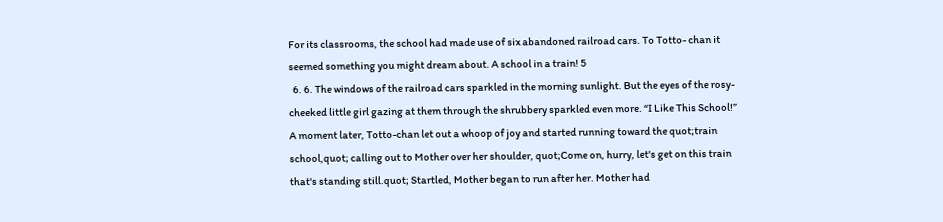For its classrooms, the school had made use of six abandoned railroad cars. To Totto- chan it seemed something you might dream about. A school in a train! 5
  6. 6. The windows of the railroad cars sparkled in the morning sunlight. But the eyes of the rosy-cheeked little girl gazing at them through the shrubbery sparkled even more. “I Like This School!” A moment later, Totto-chan let out a whoop of joy and started running toward the quot;train school,quot; calling out to Mother over her shoulder, quot;Come on, hurry, let's get on this train that's standing still.quot; Startled, Mother began to run after her. Mother had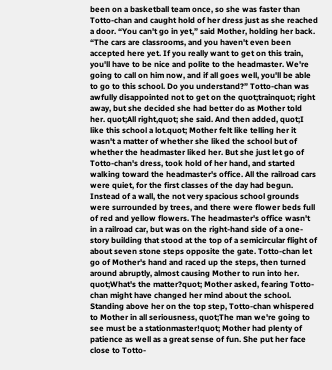been on a basketball team once, so she was faster than Totto-chan and caught hold of her dress just as she reached a door. “You can't go in yet,” said Mother, holding her back. “The cars are classrooms, and you haven't even been accepted here yet. If you really want to get on this train, you'll have to be nice and polite to the headmaster. We're going to call on him now, and if all goes well, you'll be able to go to this school. Do you understand?” Totto-chan was awfully disappointed not to get on the quot;trainquot; right away, but she decided she had better do as Mother told her. quot;All right,quot; she said. And then added, quot;I like this school a lot.quot; Mother felt like telling her it wasn't a matter of whether she liked the school but of whether the headmaster liked her. But she just let go of Totto-chan's dress, took hold of her hand, and started walking toward the headmaster's office. All the railroad cars were quiet, for the first classes of the day had begun. Instead of a wall, the not very spacious school grounds were surrounded by trees, and there were flower beds full of red and yellow flowers. The headmaster's office wasn't in a railroad car, but was on the right-hand side of a one-story building that stood at the top of a semicircular flight of about seven stone steps opposite the gate. Totto-chan let go of Mother's hand and raced up the steps, then turned around abruptly, almost causing Mother to run into her. quot;What's the matter?quot; Mother asked, fearing Totto-chan might have changed her mind about the school. Standing above her on the top step, Totto-chan whispered to Mother in all seriousness, quot;The man we're going to see must be a stationmaster!quot; Mother had plenty of patience as well as a great sense of fun. She put her face close to Totto-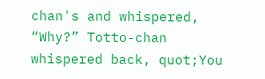chan's and whispered, “Why?” Totto-chan whispered back, quot;You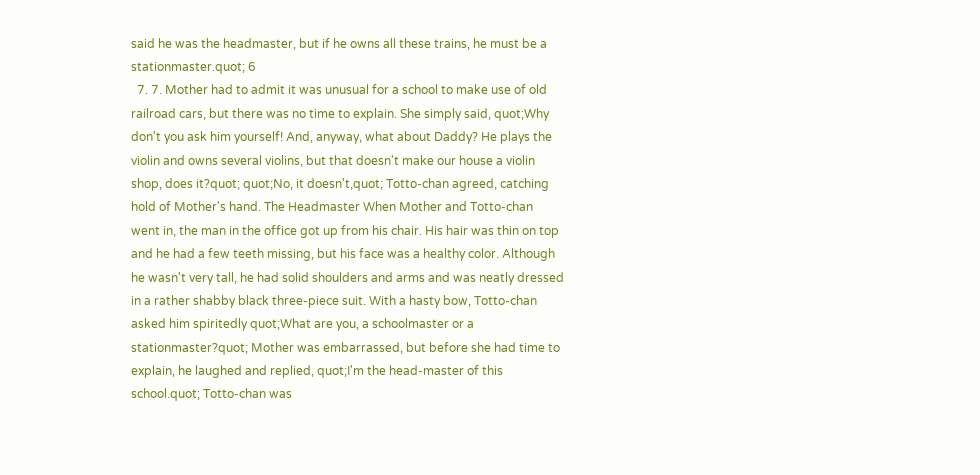said he was the headmaster, but if he owns all these trains, he must be a stationmaster.quot; 6
  7. 7. Mother had to admit it was unusual for a school to make use of old railroad cars, but there was no time to explain. She simply said, quot;Why don't you ask him yourself! And, anyway, what about Daddy? He plays the violin and owns several violins, but that doesn't make our house a violin shop, does it?quot; quot;No, it doesn't,quot; Totto-chan agreed, catching hold of Mother's hand. The Headmaster When Mother and Totto-chan went in, the man in the office got up from his chair. His hair was thin on top and he had a few teeth missing, but his face was a healthy color. Although he wasn't very tall, he had solid shoulders and arms and was neatly dressed in a rather shabby black three-piece suit. With a hasty bow, Totto-chan asked him spiritedly quot;What are you, a schoolmaster or a stationmaster?quot; Mother was embarrassed, but before she had time to explain, he laughed and replied, quot;I'm the head-master of this school.quot; Totto-chan was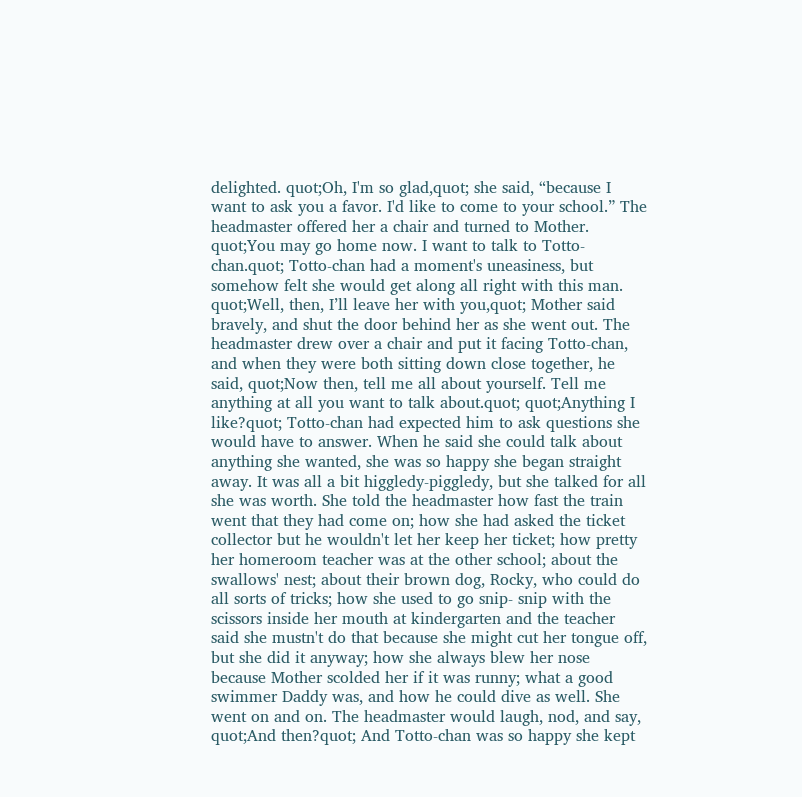delighted. quot;Oh, I'm so glad,quot; she said, “because I want to ask you a favor. I'd like to come to your school.” The headmaster offered her a chair and turned to Mother. quot;You may go home now. I want to talk to Totto-chan.quot; Totto-chan had a moment's uneasiness, but somehow felt she would get along all right with this man. quot;Well, then, I’ll leave her with you,quot; Mother said bravely, and shut the door behind her as she went out. The headmaster drew over a chair and put it facing Totto-chan, and when they were both sitting down close together, he said, quot;Now then, tell me all about yourself. Tell me anything at all you want to talk about.quot; quot;Anything I like?quot; Totto-chan had expected him to ask questions she would have to answer. When he said she could talk about anything she wanted, she was so happy she began straight away. It was all a bit higgledy-piggledy, but she talked for all she was worth. She told the headmaster how fast the train went that they had come on; how she had asked the ticket collector but he wouldn't let her keep her ticket; how pretty her homeroom teacher was at the other school; about the swallows' nest; about their brown dog, Rocky, who could do all sorts of tricks; how she used to go snip- snip with the scissors inside her mouth at kindergarten and the teacher said she mustn't do that because she might cut her tongue off, but she did it anyway; how she always blew her nose because Mother scolded her if it was runny; what a good swimmer Daddy was, and how he could dive as well. She went on and on. The headmaster would laugh, nod, and say, quot;And then?quot; And Totto-chan was so happy she kept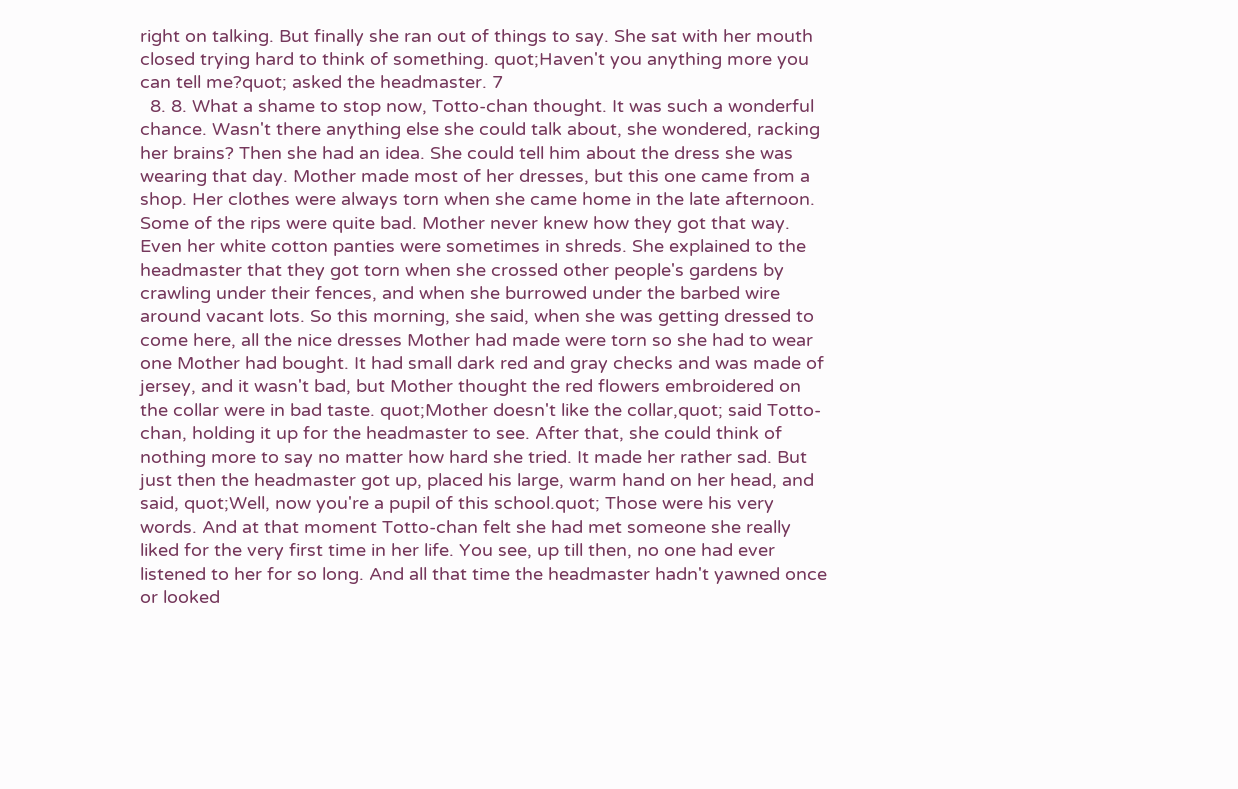right on talking. But finally she ran out of things to say. She sat with her mouth closed trying hard to think of something. quot;Haven't you anything more you can tell me?quot; asked the headmaster. 7
  8. 8. What a shame to stop now, Totto-chan thought. It was such a wonderful chance. Wasn't there anything else she could talk about, she wondered, racking her brains? Then she had an idea. She could tell him about the dress she was wearing that day. Mother made most of her dresses, but this one came from a shop. Her clothes were always torn when she came home in the late afternoon. Some of the rips were quite bad. Mother never knew how they got that way. Even her white cotton panties were sometimes in shreds. She explained to the headmaster that they got torn when she crossed other people's gardens by crawling under their fences, and when she burrowed under the barbed wire around vacant lots. So this morning, she said, when she was getting dressed to come here, all the nice dresses Mother had made were torn so she had to wear one Mother had bought. It had small dark red and gray checks and was made of jersey, and it wasn't bad, but Mother thought the red flowers embroidered on the collar were in bad taste. quot;Mother doesn't like the collar,quot; said Totto-chan, holding it up for the headmaster to see. After that, she could think of nothing more to say no matter how hard she tried. It made her rather sad. But just then the headmaster got up, placed his large, warm hand on her head, and said, quot;Well, now you're a pupil of this school.quot; Those were his very words. And at that moment Totto-chan felt she had met someone she really liked for the very first time in her life. You see, up till then, no one had ever listened to her for so long. And all that time the headmaster hadn't yawned once or looked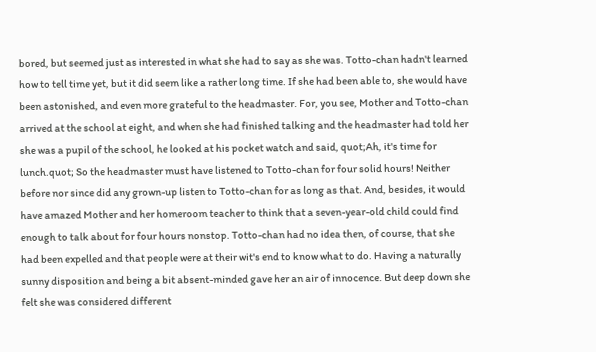bored, but seemed just as interested in what she had to say as she was. Totto-chan hadn't learned how to tell time yet, but it did seem like a rather long time. If she had been able to, she would have been astonished, and even more grateful to the headmaster. For, you see, Mother and Totto-chan arrived at the school at eight, and when she had finished talking and the headmaster had told her she was a pupil of the school, he looked at his pocket watch and said, quot;Ah, it's time for lunch.quot; So the headmaster must have listened to Totto-chan for four solid hours! Neither before nor since did any grown-up listen to Totto-chan for as long as that. And, besides, it would have amazed Mother and her homeroom teacher to think that a seven-year-old child could find enough to talk about for four hours nonstop. Totto-chan had no idea then, of course, that she had been expelled and that people were at their wit's end to know what to do. Having a naturally sunny disposition and being a bit absent-minded gave her an air of innocence. But deep down she felt she was considered different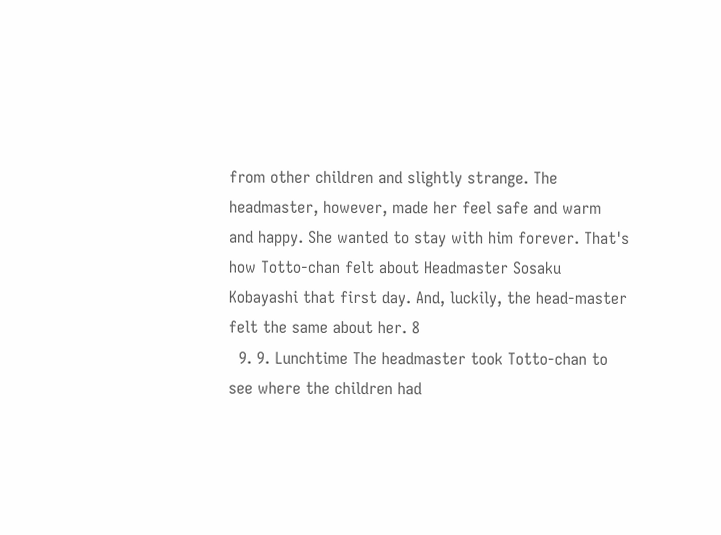from other children and slightly strange. The headmaster, however, made her feel safe and warm and happy. She wanted to stay with him forever. That's how Totto-chan felt about Headmaster Sosaku Kobayashi that first day. And, luckily, the head-master felt the same about her. 8
  9. 9. Lunchtime The headmaster took Totto-chan to see where the children had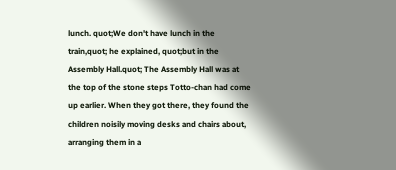lunch. quot;We don't have lunch in the train,quot; he explained, quot;but in the Assembly Hall.quot; The Assembly Hall was at the top of the stone steps Totto-chan had come up earlier. When they got there, they found the children noisily moving desks and chairs about, arranging them in a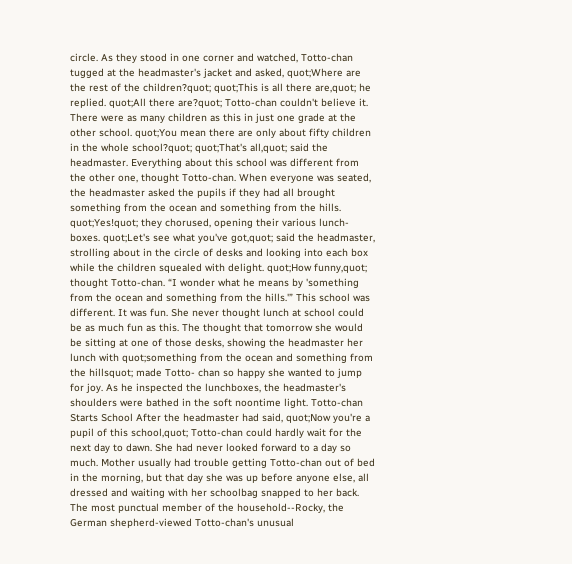circle. As they stood in one corner and watched, Totto-chan tugged at the headmaster's jacket and asked, quot;Where are the rest of the children?quot; quot;This is all there are,quot; he replied. quot;All there are?quot; Totto-chan couldn't believe it. There were as many children as this in just one grade at the other school. quot;You mean there are only about fifty children in the whole school?quot; quot;That's all,quot; said the headmaster. Everything about this school was different from the other one, thought Totto-chan. When everyone was seated, the headmaster asked the pupils if they had all brought something from the ocean and something from the hills. quot;Yes!quot; they chorused, opening their various lunch-boxes. quot;Let's see what you've got,quot; said the headmaster, strolling about in the circle of desks and looking into each box while the children squealed with delight. quot;How funny,quot; thought Totto-chan. “I wonder what he means by 'something from the ocean and something from the hills.'” This school was different. It was fun. She never thought lunch at school could be as much fun as this. The thought that tomorrow she would be sitting at one of those desks, showing the headmaster her lunch with quot;something from the ocean and something from the hillsquot; made Totto- chan so happy she wanted to jump for joy. As he inspected the lunchboxes, the headmaster's shoulders were bathed in the soft noontime light. Totto-chan Starts School After the headmaster had said, quot;Now you're a pupil of this school,quot; Totto-chan could hardly wait for the next day to dawn. She had never looked forward to a day so much. Mother usually had trouble getting Totto-chan out of bed in the morning, but that day she was up before anyone else, all dressed and waiting with her schoolbag snapped to her back. The most punctual member of the household--Rocky, the German shepherd-viewed Totto-chan's unusual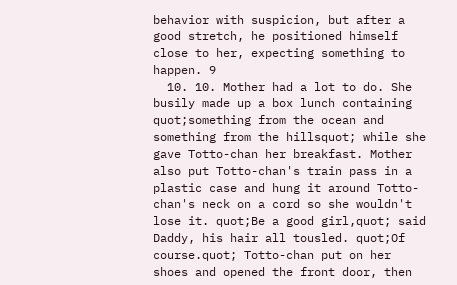behavior with suspicion, but after a good stretch, he positioned himself close to her, expecting something to happen. 9
  10. 10. Mother had a lot to do. She busily made up a box lunch containing quot;something from the ocean and something from the hillsquot; while she gave Totto-chan her breakfast. Mother also put Totto-chan's train pass in a plastic case and hung it around Totto- chan's neck on a cord so she wouldn't lose it. quot;Be a good girl,quot; said Daddy, his hair all tousled. quot;Of course.quot; Totto-chan put on her shoes and opened the front door, then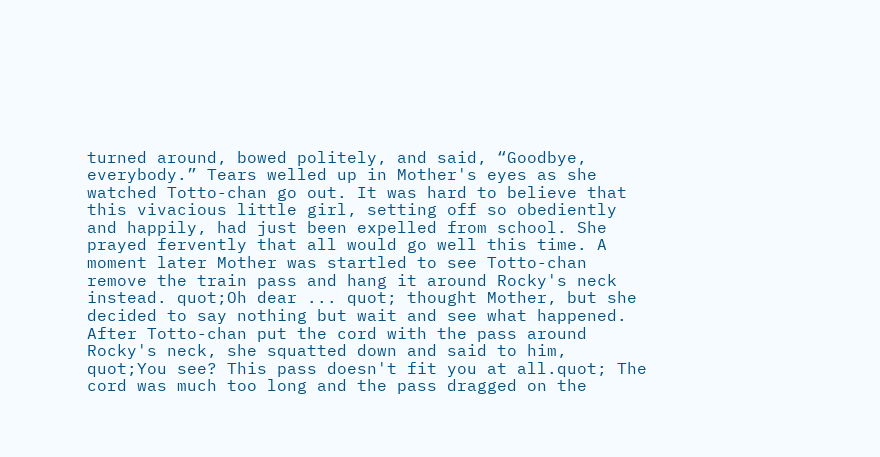turned around, bowed politely, and said, “Goodbye, everybody.” Tears welled up in Mother's eyes as she watched Totto-chan go out. It was hard to believe that this vivacious little girl, setting off so obediently and happily, had just been expelled from school. She prayed fervently that all would go well this time. A moment later Mother was startled to see Totto-chan remove the train pass and hang it around Rocky's neck instead. quot;Oh dear ... quot; thought Mother, but she decided to say nothing but wait and see what happened. After Totto-chan put the cord with the pass around Rocky's neck, she squatted down and said to him, quot;You see? This pass doesn't fit you at all.quot; The cord was much too long and the pass dragged on the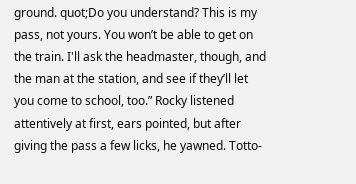ground. quot;Do you understand? This is my pass, not yours. You won’t be able to get on the train. I'll ask the headmaster, though, and the man at the station, and see if they’ll let you come to school, too.” Rocky listened attentively at first, ears pointed, but after giving the pass a few licks, he yawned. Totto-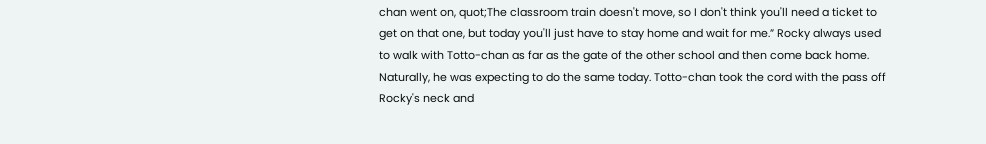chan went on, quot;The classroom train doesn't move, so I don't think you'll need a ticket to get on that one, but today you'll just have to stay home and wait for me.” Rocky always used to walk with Totto-chan as far as the gate of the other school and then come back home. Naturally, he was expecting to do the same today. Totto-chan took the cord with the pass off Rocky's neck and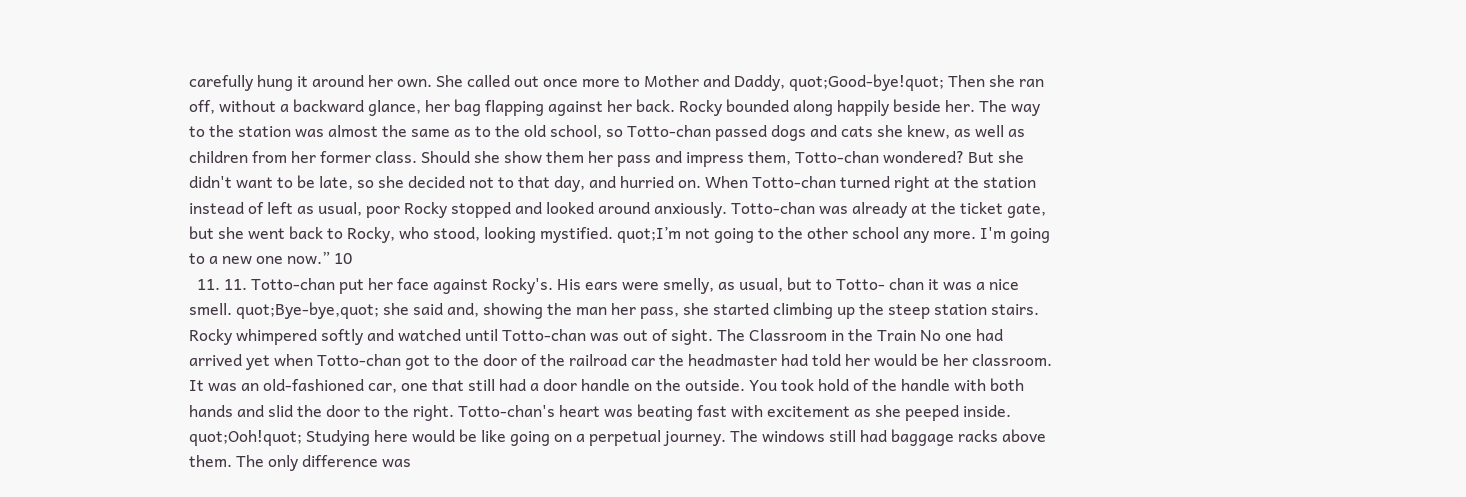carefully hung it around her own. She called out once more to Mother and Daddy, quot;Good-bye!quot; Then she ran off, without a backward glance, her bag flapping against her back. Rocky bounded along happily beside her. The way to the station was almost the same as to the old school, so Totto-chan passed dogs and cats she knew, as well as children from her former class. Should she show them her pass and impress them, Totto-chan wondered? But she didn't want to be late, so she decided not to that day, and hurried on. When Totto-chan turned right at the station instead of left as usual, poor Rocky stopped and looked around anxiously. Totto-chan was already at the ticket gate, but she went back to Rocky, who stood, looking mystified. quot;I’m not going to the other school any more. I'm going to a new one now.” 10
  11. 11. Totto-chan put her face against Rocky's. His ears were smelly, as usual, but to Totto- chan it was a nice smell. quot;Bye-bye,quot; she said and, showing the man her pass, she started climbing up the steep station stairs. Rocky whimpered softly and watched until Totto-chan was out of sight. The Classroom in the Train No one had arrived yet when Totto-chan got to the door of the railroad car the headmaster had told her would be her classroom. It was an old-fashioned car, one that still had a door handle on the outside. You took hold of the handle with both hands and slid the door to the right. Totto-chan's heart was beating fast with excitement as she peeped inside. quot;Ooh!quot; Studying here would be like going on a perpetual journey. The windows still had baggage racks above them. The only difference was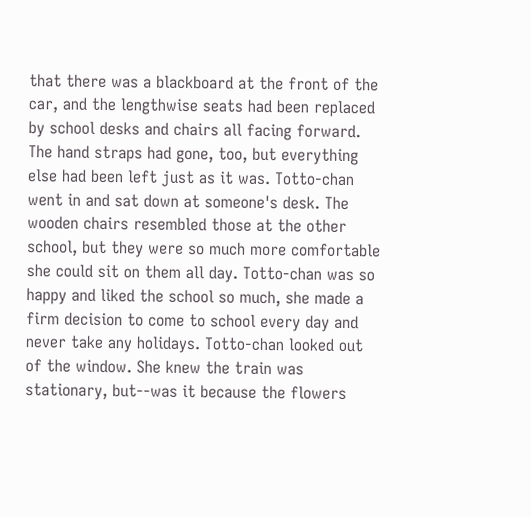that there was a blackboard at the front of the car, and the lengthwise seats had been replaced by school desks and chairs all facing forward. The hand straps had gone, too, but everything else had been left just as it was. Totto-chan went in and sat down at someone's desk. The wooden chairs resembled those at the other school, but they were so much more comfortable she could sit on them all day. Totto-chan was so happy and liked the school so much, she made a firm decision to come to school every day and never take any holidays. Totto-chan looked out of the window. She knew the train was stationary, but--was it because the flowers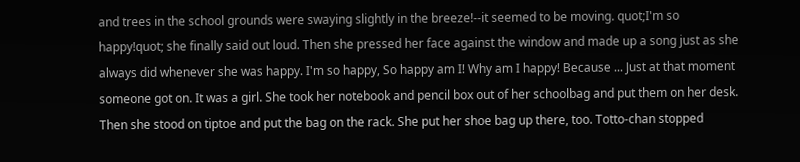and trees in the school grounds were swaying slightly in the breeze!--it seemed to be moving. quot;I'm so happy!quot; she finally said out loud. Then she pressed her face against the window and made up a song just as she always did whenever she was happy. I'm so happy, So happy am I! Why am I happy! Because ... Just at that moment someone got on. It was a girl. She took her notebook and pencil box out of her schoolbag and put them on her desk. Then she stood on tiptoe and put the bag on the rack. She put her shoe bag up there, too. Totto-chan stopped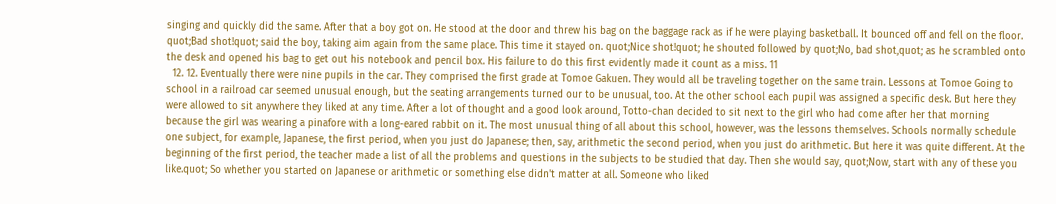singing and quickly did the same. After that a boy got on. He stood at the door and threw his bag on the baggage rack as if he were playing basketball. It bounced off and fell on the floor. quot;Bad shot!quot; said the boy, taking aim again from the same place. This time it stayed on. quot;Nice shot!quot; he shouted followed by quot;No, bad shot,quot; as he scrambled onto the desk and opened his bag to get out his notebook and pencil box. His failure to do this first evidently made it count as a miss. 11
  12. 12. Eventually there were nine pupils in the car. They comprised the first grade at Tomoe Gakuen. They would all be traveling together on the same train. Lessons at Tomoe Going to school in a railroad car seemed unusual enough, but the seating arrangements turned our to be unusual, too. At the other school each pupil was assigned a specific desk. But here they were allowed to sit anywhere they liked at any time. After a lot of thought and a good look around, Totto-chan decided to sit next to the girl who had come after her that morning because the girl was wearing a pinafore with a long-eared rabbit on it. The most unusual thing of all about this school, however, was the lessons themselves. Schools normally schedule one subject, for example, Japanese, the first period, when you just do Japanese; then, say, arithmetic the second period, when you just do arithmetic. But here it was quite different. At the beginning of the first period, the teacher made a list of all the problems and questions in the subjects to be studied that day. Then she would say, quot;Now, start with any of these you like.quot; So whether you started on Japanese or arithmetic or something else didn't matter at all. Someone who liked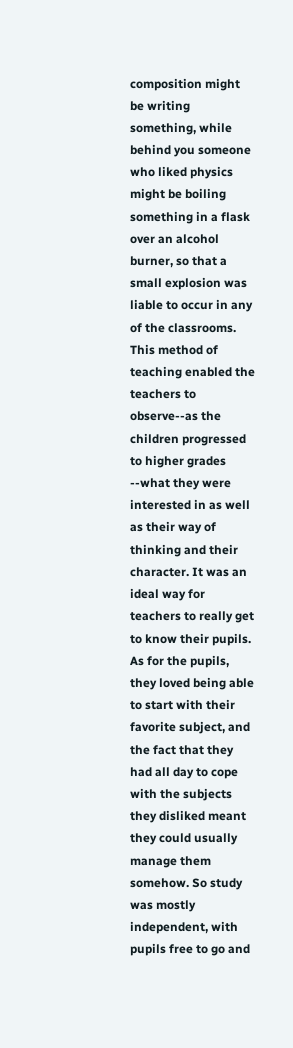composition might be writing something, while behind you someone who liked physics might be boiling something in a flask over an alcohol burner, so that a small explosion was liable to occur in any of the classrooms. This method of teaching enabled the teachers to observe--as the children progressed to higher grades --what they were interested in as well as their way of thinking and their character. It was an ideal way for teachers to really get to know their pupils. As for the pupils, they loved being able to start with their favorite subject, and the fact that they had all day to cope with the subjects they disliked meant they could usually manage them somehow. So study was mostly independent, with pupils free to go and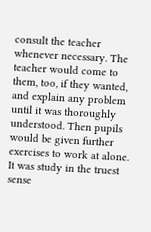consult the teacher whenever necessary. The teacher would come to them, too, if they wanted, and explain any problem until it was thoroughly understood. Then pupils would be given further exercises to work at alone. It was study in the truest sense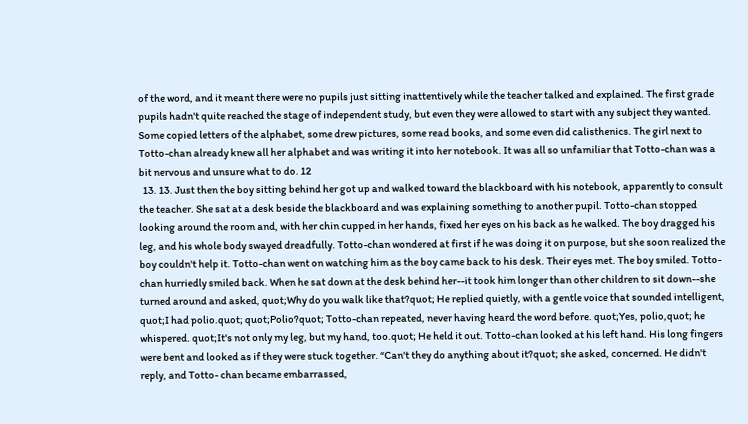of the word, and it meant there were no pupils just sitting inattentively while the teacher talked and explained. The first grade pupils hadn't quite reached the stage of independent study, but even they were allowed to start with any subject they wanted. Some copied letters of the alphabet, some drew pictures, some read books, and some even did calisthenics. The girl next to Totto-chan already knew all her alphabet and was writing it into her notebook. It was all so unfamiliar that Totto-chan was a bit nervous and unsure what to do. 12
  13. 13. Just then the boy sitting behind her got up and walked toward the blackboard with his notebook, apparently to consult the teacher. She sat at a desk beside the blackboard and was explaining something to another pupil. Totto-chan stopped looking around the room and, with her chin cupped in her hands, fixed her eyes on his back as he walked. The boy dragged his leg, and his whole body swayed dreadfully. Totto-chan wondered at first if he was doing it on purpose, but she soon realized the boy couldn't help it. Totto-chan went on watching him as the boy came back to his desk. Their eyes met. The boy smiled. Totto-chan hurriedly smiled back. When he sat down at the desk behind her--it took him longer than other children to sit down--she turned around and asked, quot;Why do you walk like that?quot; He replied quietly, with a gentle voice that sounded intelligent, quot;I had polio.quot; quot;Polio?quot; Totto-chan repeated, never having heard the word before. quot;Yes, polio,quot; he whispered. quot;It's not only my leg, but my hand, too.quot; He held it out. Totto-chan looked at his left hand. His long fingers were bent and looked as if they were stuck together. “Can't they do anything about it?quot; she asked, concerned. He didn't reply, and Totto- chan became embarrassed,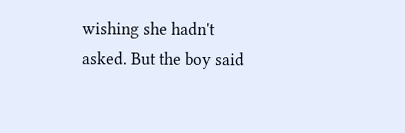wishing she hadn't asked. But the boy said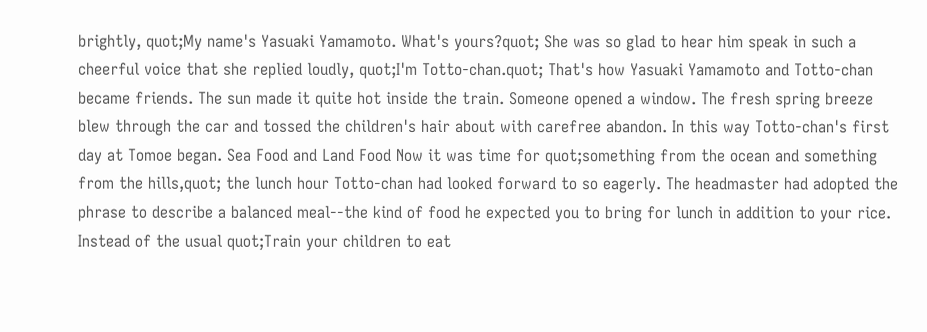brightly, quot;My name's Yasuaki Yamamoto. What's yours?quot; She was so glad to hear him speak in such a cheerful voice that she replied loudly, quot;I'm Totto-chan.quot; That's how Yasuaki Yamamoto and Totto-chan became friends. The sun made it quite hot inside the train. Someone opened a window. The fresh spring breeze blew through the car and tossed the children's hair about with carefree abandon. In this way Totto-chan's first day at Tomoe began. Sea Food and Land Food Now it was time for quot;something from the ocean and something from the hills,quot; the lunch hour Totto-chan had looked forward to so eagerly. The headmaster had adopted the phrase to describe a balanced meal--the kind of food he expected you to bring for lunch in addition to your rice. Instead of the usual quot;Train your children to eat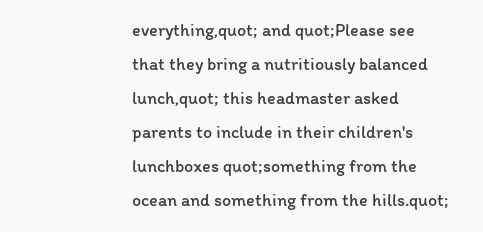everything,quot; and quot;Please see that they bring a nutritiously balanced lunch,quot; this headmaster asked parents to include in their children's lunchboxes quot;something from the ocean and something from the hills.quot;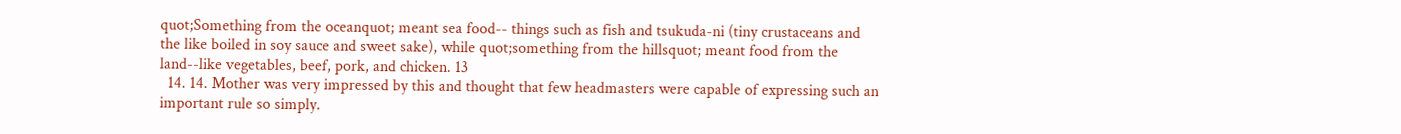quot;Something from the oceanquot; meant sea food-- things such as fish and tsukuda-ni (tiny crustaceans and the like boiled in soy sauce and sweet sake), while quot;something from the hillsquot; meant food from the land--like vegetables, beef, pork, and chicken. 13
  14. 14. Mother was very impressed by this and thought that few headmasters were capable of expressing such an important rule so simply.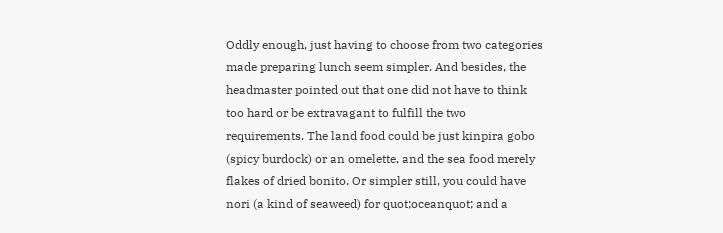Oddly enough, just having to choose from two categories made preparing lunch seem simpler. And besides, the headmaster pointed out that one did not have to think too hard or be extravagant to fulfill the two requirements. The land food could be just kinpira gobo (spicy burdock) or an omelette, and the sea food merely flakes of dried bonito. Or simpler still, you could have nori (a kind of seaweed) for quot;oceanquot; and a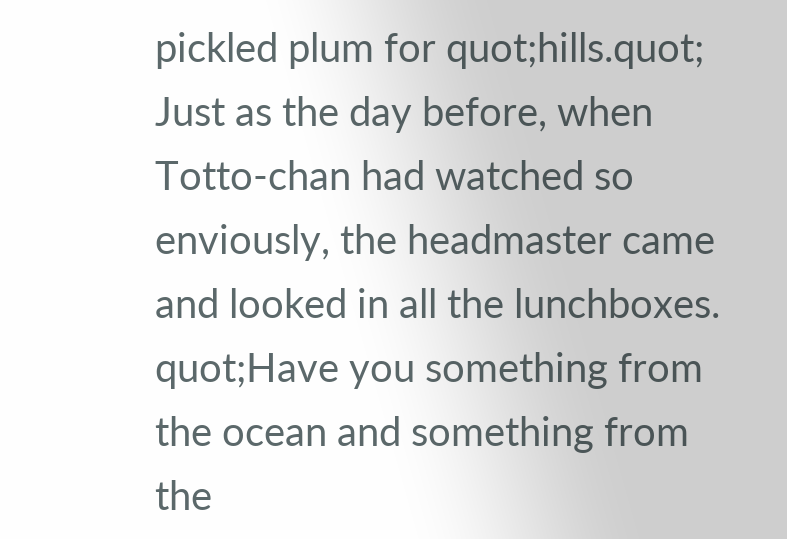pickled plum for quot;hills.quot; Just as the day before, when Totto-chan had watched so enviously, the headmaster came and looked in all the lunchboxes. quot;Have you something from the ocean and something from the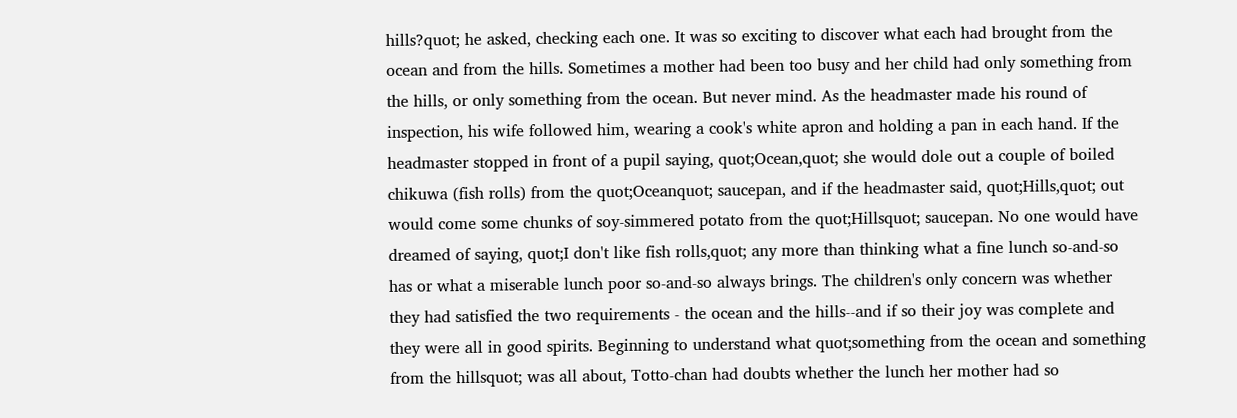hills?quot; he asked, checking each one. It was so exciting to discover what each had brought from the ocean and from the hills. Sometimes a mother had been too busy and her child had only something from the hills, or only something from the ocean. But never mind. As the headmaster made his round of inspection, his wife followed him, wearing a cook's white apron and holding a pan in each hand. If the headmaster stopped in front of a pupil saying, quot;Ocean,quot; she would dole out a couple of boiled chikuwa (fish rolls) from the quot;Oceanquot; saucepan, and if the headmaster said, quot;Hills,quot; out would come some chunks of soy-simmered potato from the quot;Hillsquot; saucepan. No one would have dreamed of saying, quot;I don't like fish rolls,quot; any more than thinking what a fine lunch so-and-so has or what a miserable lunch poor so-and-so always brings. The children's only concern was whether they had satisfied the two requirements - the ocean and the hills--and if so their joy was complete and they were all in good spirits. Beginning to understand what quot;something from the ocean and something from the hillsquot; was all about, Totto-chan had doubts whether the lunch her mother had so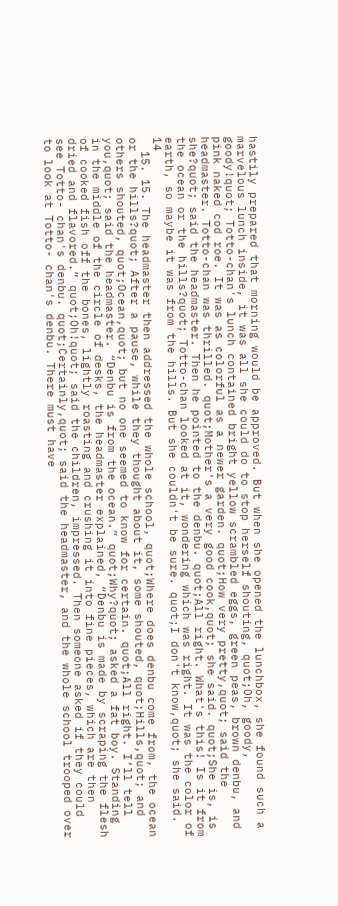hastily prepared that morning would be approved. But when she opened the lunchbox, she found such a marvelous lunch inside, it was all she could do to stop herself shouting, quot;Oh, goody, goody!quot; Totto-chan's lunch contained bright yellow scrambled eggs, green peas, brown denbu, and pink naked cod roe. It was as colorful as a newer garden. quot;How very pretty,quot; said the headmaster. Totto-chan was thrilled. quot;Mother's a very good cook,quot; she said. quot;She is, is she?quot; said the headmaster. Then he pointed to the denbu. quot;All right. What's this! Is it from the ocean or the hills?quot; Totto-chan looked at it, wondering which was right. It was the color of earth, so maybe it was from the hills. But she couldn't be sure. quot;I don't know,quot; she said. 14
  15. 15. The headmaster then addressed the whole school, quot;Where does denbu come from, the ocean or the hills?quot; After a pause, while they thought about it, some shouted, quot;Hills,quot; and others shouted, quot;Ocean,quot; but no one seemed to know for certain. quot;All right. I’ll tell you,quot; said the headmaster. “Denbu is from the ocean.” quot;Why?quot; asked a fat boy. Standing in the middle of the circle of desks, the headmaster explained, “Denbu is made by scraping the flesh of cooked fish off the bones, lightly roasting and crushing it into fine pieces, which are then dried and flavored.” quot;Oh!quot; said the children, impressed. Then someone asked if they could see Totto- chan's denbu. quot;Certainly,quot; said the headmaster, and the whole school trooped over to look at Totto- chan's denbu. There must have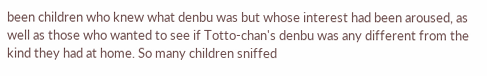been children who knew what denbu was but whose interest had been aroused, as well as those who wanted to see if Totto-chan's denbu was any different from the kind they had at home. So many children sniffed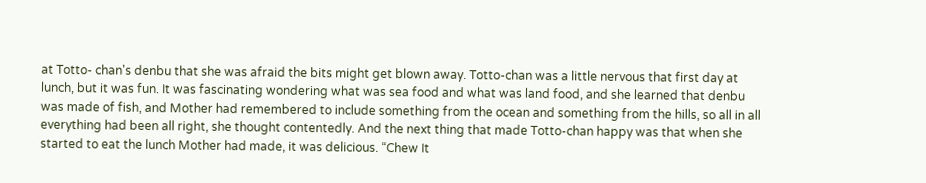at Totto- chan's denbu that she was afraid the bits might get blown away. Totto-chan was a little nervous that first day at lunch, but it was fun. It was fascinating wondering what was sea food and what was land food, and she learned that denbu was made of fish, and Mother had remembered to include something from the ocean and something from the hills, so all in all everything had been all right, she thought contentedly. And the next thing that made Totto-chan happy was that when she started to eat the lunch Mother had made, it was delicious. “Chew It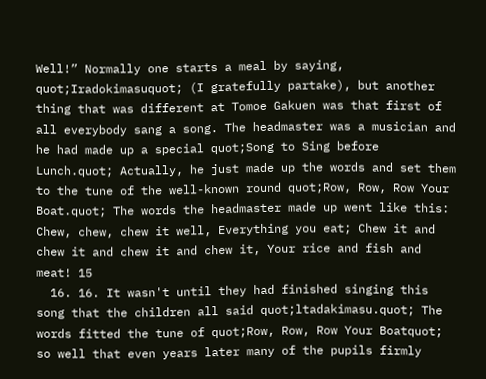Well!” Normally one starts a meal by saying, quot;Iradokimasuquot; (I gratefully partake), but another thing that was different at Tomoe Gakuen was that first of all everybody sang a song. The headmaster was a musician and he had made up a special quot;Song to Sing before Lunch.quot; Actually, he just made up the words and set them to the tune of the well-known round quot;Row, Row, Row Your Boat.quot; The words the headmaster made up went like this: Chew, chew, chew it well, Everything you eat; Chew it and chew it and chew it and chew it, Your rice and fish and meat! 15
  16. 16. It wasn't until they had finished singing this song that the children all said quot;ltadakimasu.quot; The words fitted the tune of quot;Row, Row, Row Your Boatquot; so well that even years later many of the pupils firmly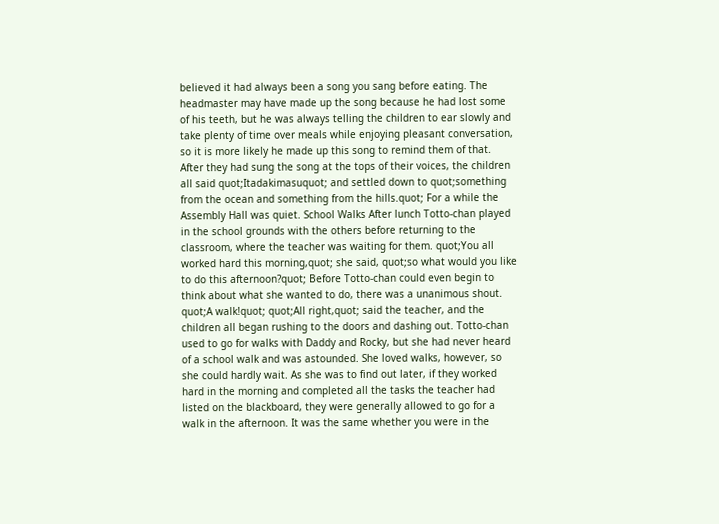believed it had always been a song you sang before eating. The headmaster may have made up the song because he had lost some of his teeth, but he was always telling the children to ear slowly and take plenty of time over meals while enjoying pleasant conversation, so it is more likely he made up this song to remind them of that. After they had sung the song at the tops of their voices, the children all said quot;Itadakimasuquot; and settled down to quot;something from the ocean and something from the hills.quot; For a while the Assembly Hall was quiet. School Walks After lunch Totto-chan played in the school grounds with the others before returning to the classroom, where the teacher was waiting for them. quot;You all worked hard this morning,quot; she said, quot;so what would you like to do this afternoon?quot; Before Totto-chan could even begin to think about what she wanted to do, there was a unanimous shout. quot;A walk!quot; quot;All right,quot; said the teacher, and the children all began rushing to the doors and dashing out. Totto-chan used to go for walks with Daddy and Rocky, but she had never heard of a school walk and was astounded. She loved walks, however, so she could hardly wait. As she was to find out later, if they worked hard in the morning and completed all the tasks the teacher had listed on the blackboard, they were generally allowed to go for a walk in the afternoon. It was the same whether you were in the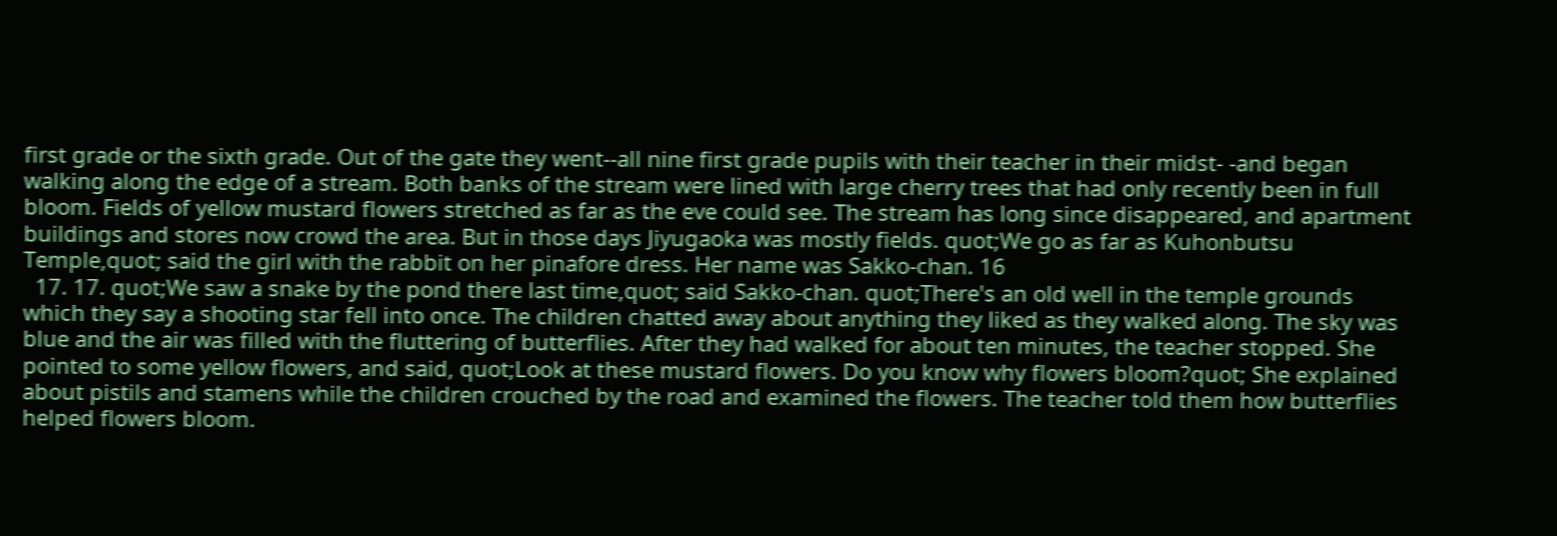first grade or the sixth grade. Out of the gate they went--all nine first grade pupils with their teacher in their midst- -and began walking along the edge of a stream. Both banks of the stream were lined with large cherry trees that had only recently been in full bloom. Fields of yellow mustard flowers stretched as far as the eve could see. The stream has long since disappeared, and apartment buildings and stores now crowd the area. But in those days Jiyugaoka was mostly fields. quot;We go as far as Kuhonbutsu Temple,quot; said the girl with the rabbit on her pinafore dress. Her name was Sakko-chan. 16
  17. 17. quot;We saw a snake by the pond there last time,quot; said Sakko-chan. quot;There's an old well in the temple grounds which they say a shooting star fell into once. The children chatted away about anything they liked as they walked along. The sky was blue and the air was filled with the fluttering of butterflies. After they had walked for about ten minutes, the teacher stopped. She pointed to some yellow flowers, and said, quot;Look at these mustard flowers. Do you know why flowers bloom?quot; She explained about pistils and stamens while the children crouched by the road and examined the flowers. The teacher told them how butterflies helped flowers bloom.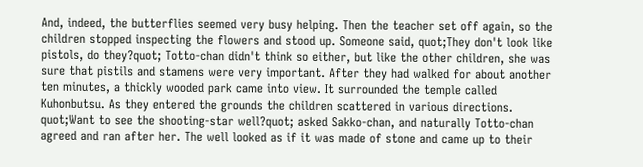And, indeed, the butterflies seemed very busy helping. Then the teacher set off again, so the children stopped inspecting the flowers and stood up. Someone said, quot;They don't look like pistols, do they?quot; Totto-chan didn't think so either, but like the other children, she was sure that pistils and stamens were very important. After they had walked for about another ten minutes, a thickly wooded park came into view. It surrounded the temple called Kuhonbutsu. As they entered the grounds the children scattered in various directions. quot;Want to see the shooting-star well?quot; asked Sakko-chan, and naturally Totto-chan agreed and ran after her. The well looked as if it was made of stone and came up to their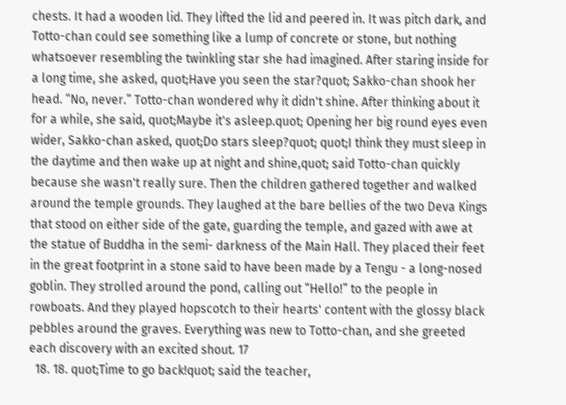chests. It had a wooden lid. They lifted the lid and peered in. It was pitch dark, and Totto-chan could see something like a lump of concrete or stone, but nothing whatsoever resembling the twinkling star she had imagined. After staring inside for a long time, she asked, quot;Have you seen the star?quot; Sakko-chan shook her head. “No, never.” Totto-chan wondered why it didn't shine. After thinking about it for a while, she said, quot;Maybe it's asleep.quot; Opening her big round eyes even wider, Sakko-chan asked, quot;Do stars sleep?quot; quot;I think they must sleep in the daytime and then wake up at night and shine,quot; said Totto-chan quickly because she wasn't really sure. Then the children gathered together and walked around the temple grounds. They laughed at the bare bellies of the two Deva Kings that stood on either side of the gate, guarding the temple, and gazed with awe at the statue of Buddha in the semi- darkness of the Main Hall. They placed their feet in the great footprint in a stone said to have been made by a Tengu - a long-nosed goblin. They strolled around the pond, calling out “Hello!” to the people in rowboats. And they played hopscotch to their hearts' content with the glossy black pebbles around the graves. Everything was new to Totto-chan, and she greeted each discovery with an excited shout. 17
  18. 18. quot;Time to go back!quot; said the teacher,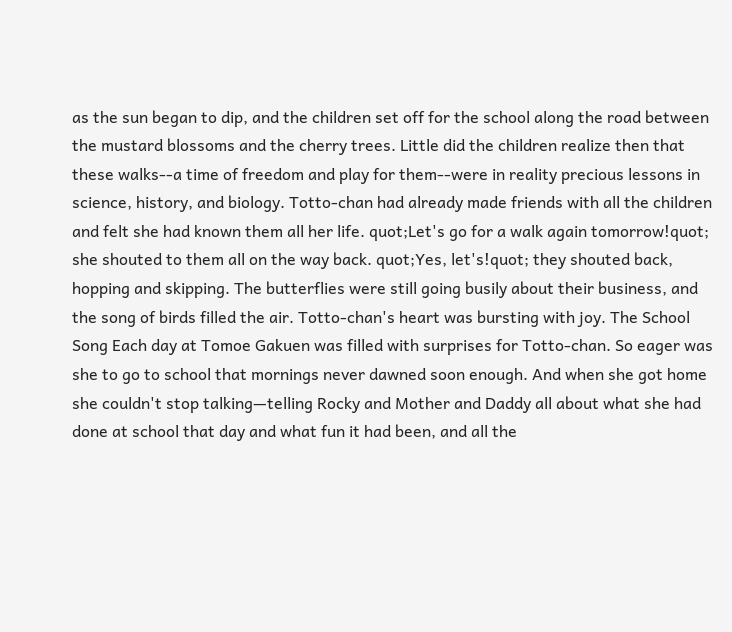as the sun began to dip, and the children set off for the school along the road between the mustard blossoms and the cherry trees. Little did the children realize then that these walks--a time of freedom and play for them--were in reality precious lessons in science, history, and biology. Totto-chan had already made friends with all the children and felt she had known them all her life. quot;Let's go for a walk again tomorrow!quot; she shouted to them all on the way back. quot;Yes, let's!quot; they shouted back, hopping and skipping. The butterflies were still going busily about their business, and the song of birds filled the air. Totto-chan's heart was bursting with joy. The School Song Each day at Tomoe Gakuen was filled with surprises for Totto-chan. So eager was she to go to school that mornings never dawned soon enough. And when she got home she couldn't stop talking—telling Rocky and Mother and Daddy all about what she had done at school that day and what fun it had been, and all the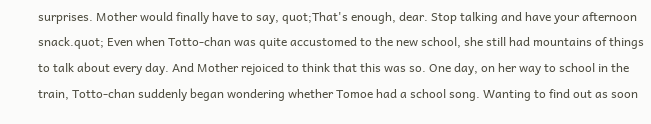surprises. Mother would finally have to say, quot;That's enough, dear. Stop talking and have your afternoon snack.quot; Even when Totto-chan was quite accustomed to the new school, she still had mountains of things to talk about every day. And Mother rejoiced to think that this was so. One day, on her way to school in the train, Totto-chan suddenly began wondering whether Tomoe had a school song. Wanting to find out as soon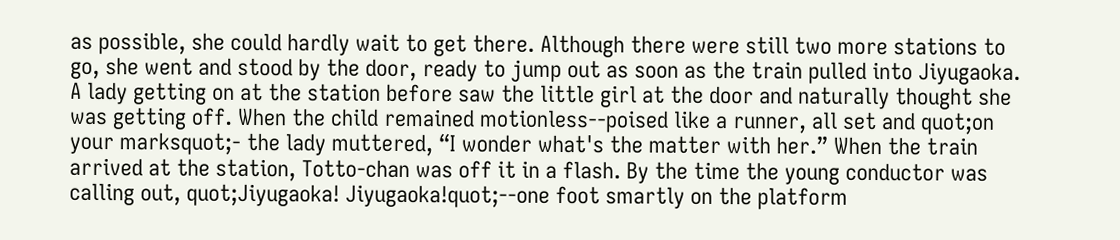as possible, she could hardly wait to get there. Although there were still two more stations to go, she went and stood by the door, ready to jump out as soon as the train pulled into Jiyugaoka. A lady getting on at the station before saw the little girl at the door and naturally thought she was getting off. When the child remained motionless--poised like a runner, all set and quot;on your marksquot;- the lady muttered, “I wonder what's the matter with her.” When the train arrived at the station, Totto-chan was off it in a flash. By the time the young conductor was calling out, quot;Jiyugaoka! Jiyugaoka!quot;--one foot smartly on the platform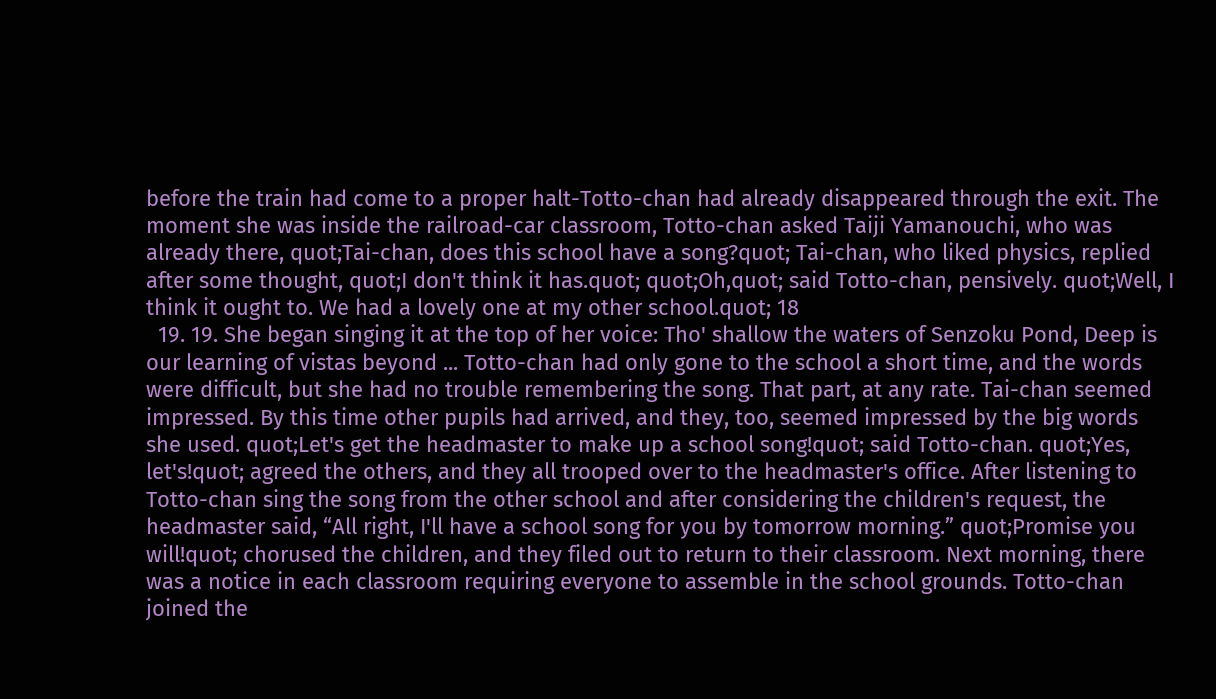before the train had come to a proper halt-Totto-chan had already disappeared through the exit. The moment she was inside the railroad-car classroom, Totto-chan asked Taiji Yamanouchi, who was already there, quot;Tai-chan, does this school have a song?quot; Tai-chan, who liked physics, replied after some thought, quot;I don't think it has.quot; quot;Oh,quot; said Totto-chan, pensively. quot;Well, I think it ought to. We had a lovely one at my other school.quot; 18
  19. 19. She began singing it at the top of her voice: Tho' shallow the waters of Senzoku Pond, Deep is our learning of vistas beyond ... Totto-chan had only gone to the school a short time, and the words were difficult, but she had no trouble remembering the song. That part, at any rate. Tai-chan seemed impressed. By this time other pupils had arrived, and they, too, seemed impressed by the big words she used. quot;Let's get the headmaster to make up a school song!quot; said Totto-chan. quot;Yes, let's!quot; agreed the others, and they all trooped over to the headmaster's office. After listening to Totto-chan sing the song from the other school and after considering the children's request, the headmaster said, “All right, I'll have a school song for you by tomorrow morning.” quot;Promise you will!quot; chorused the children, and they filed out to return to their classroom. Next morning, there was a notice in each classroom requiring everyone to assemble in the school grounds. Totto-chan joined the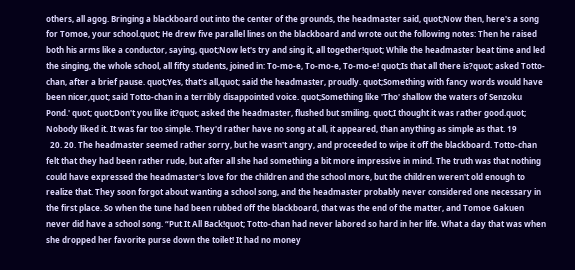others, all agog. Bringing a blackboard out into the center of the grounds, the headmaster said, quot;Now then, here's a song for Tomoe, your school.quot; He drew five parallel lines on the blackboard and wrote out the following notes: Then he raised both his arms like a conductor, saying, quot;Now let's try and sing it, all together!quot; While the headmaster beat time and led the singing, the whole school, all fifty students, joined in: To-mo-e, To-mo-e, To-mo-e! quot;Is that all there is?quot; asked Totto-chan, after a brief pause. quot;Yes, that's all,quot; said the headmaster, proudly. quot;Something with fancy words would have been nicer,quot; said Totto-chan in a terribly disappointed voice. quot;Something like 'Tho' shallow the waters of Senzoku Pond.' quot; quot;Don't you like it?quot; asked the headmaster, flushed but smiling. quot;I thought it was rather good.quot; Nobody liked it. It was far too simple. They'd rather have no song at all, it appeared, than anything as simple as that. 19
  20. 20. The headmaster seemed rather sorry, but he wasn't angry, and proceeded to wipe it off the blackboard. Totto-chan felt that they had been rather rude, but after all she had something a bit more impressive in mind. The truth was that nothing could have expressed the headmaster's love for the children and the school more, but the children weren't old enough to realize that. They soon forgot about wanting a school song, and the headmaster probably never considered one necessary in the first place. So when the tune had been rubbed off the blackboard, that was the end of the matter, and Tomoe Gakuen never did have a school song. “Put It All Back!quot; Totto-chan had never labored so hard in her life. What a day that was when she dropped her favorite purse down the toilet! It had no money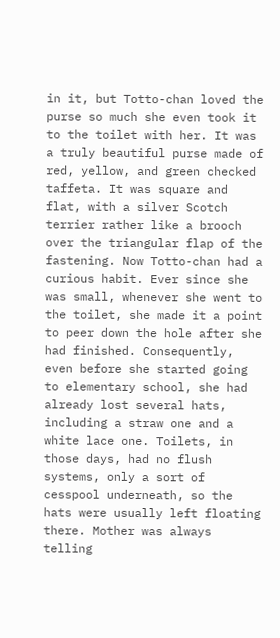in it, but Totto-chan loved the purse so much she even took it to the toilet with her. It was a truly beautiful purse made of red, yellow, and green checked taffeta. It was square and flat, with a silver Scotch terrier rather like a brooch over the triangular flap of the fastening. Now Totto-chan had a curious habit. Ever since she was small, whenever she went to the toilet, she made it a point to peer down the hole after she had finished. Consequently, even before she started going to elementary school, she had already lost several hats, including a straw one and a white lace one. Toilets, in those days, had no flush systems, only a sort of cesspool underneath, so the hats were usually left floating there. Mother was always telling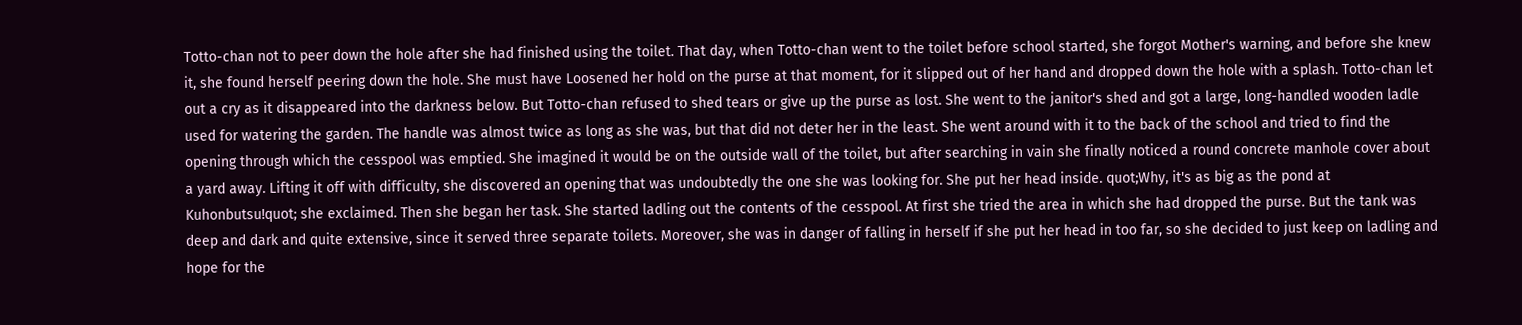Totto-chan not to peer down the hole after she had finished using the toilet. That day, when Totto-chan went to the toilet before school started, she forgot Mother's warning, and before she knew it, she found herself peering down the hole. She must have Loosened her hold on the purse at that moment, for it slipped out of her hand and dropped down the hole with a splash. Totto-chan let out a cry as it disappeared into the darkness below. But Totto-chan refused to shed tears or give up the purse as lost. She went to the janitor's shed and got a large, long-handled wooden ladle used for watering the garden. The handle was almost twice as long as she was, but that did not deter her in the least. She went around with it to the back of the school and tried to find the opening through which the cesspool was emptied. She imagined it would be on the outside wall of the toilet, but after searching in vain she finally noticed a round concrete manhole cover about a yard away. Lifting it off with difficulty, she discovered an opening that was undoubtedly the one she was looking for. She put her head inside. quot;Why, it's as big as the pond at Kuhonbutsu!quot; she exclaimed. Then she began her task. She started ladling out the contents of the cesspool. At first she tried the area in which she had dropped the purse. But the tank was deep and dark and quite extensive, since it served three separate toilets. Moreover, she was in danger of falling in herself if she put her head in too far, so she decided to just keep on ladling and hope for the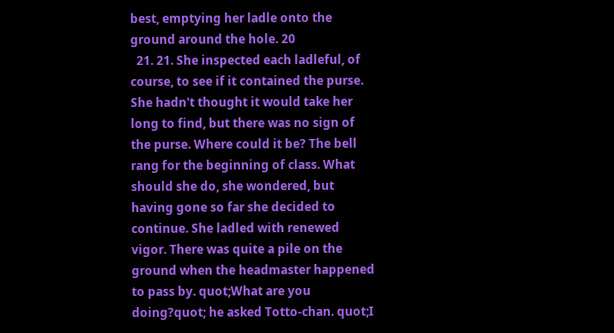best, emptying her ladle onto the ground around the hole. 20
  21. 21. She inspected each ladleful, of course, to see if it contained the purse. She hadn't thought it would take her long to find, but there was no sign of the purse. Where could it be? The bell rang for the beginning of class. What should she do, she wondered, but having gone so far she decided to continue. She ladled with renewed vigor. There was quite a pile on the ground when the headmaster happened to pass by. quot;What are you doing?quot; he asked Totto-chan. quot;I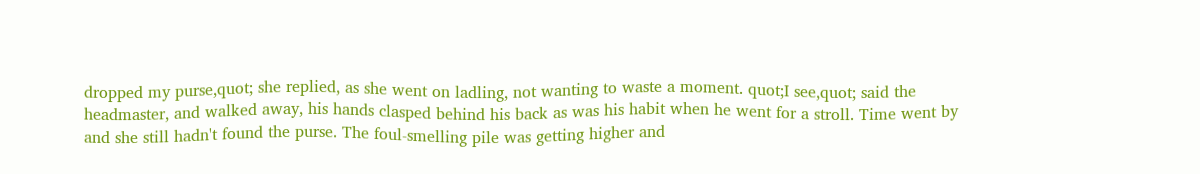dropped my purse,quot; she replied, as she went on ladling, not wanting to waste a moment. quot;I see,quot; said the headmaster, and walked away, his hands clasped behind his back as was his habit when he went for a stroll. Time went by and she still hadn't found the purse. The foul-smelling pile was getting higher and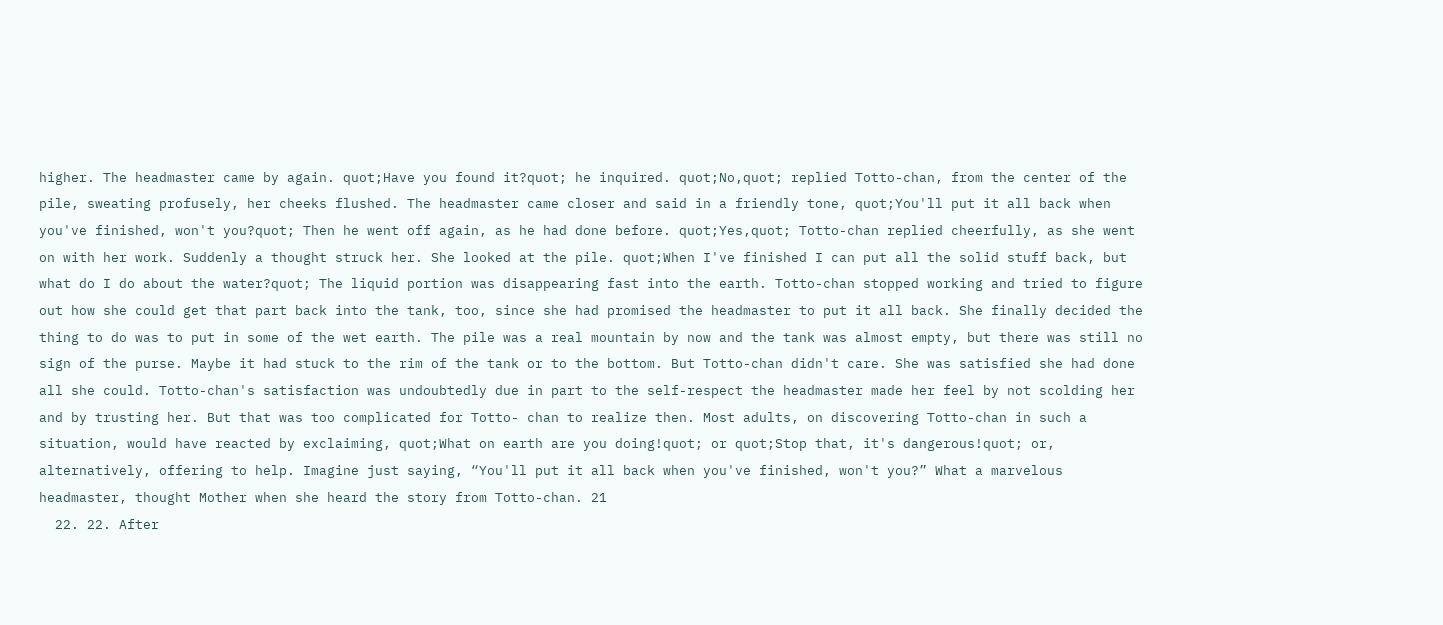higher. The headmaster came by again. quot;Have you found it?quot; he inquired. quot;No,quot; replied Totto-chan, from the center of the pile, sweating profusely, her cheeks flushed. The headmaster came closer and said in a friendly tone, quot;You'll put it all back when you've finished, won't you?quot; Then he went off again, as he had done before. quot;Yes,quot; Totto-chan replied cheerfully, as she went on with her work. Suddenly a thought struck her. She looked at the pile. quot;When I've finished I can put all the solid stuff back, but what do I do about the water?quot; The liquid portion was disappearing fast into the earth. Totto-chan stopped working and tried to figure out how she could get that part back into the tank, too, since she had promised the headmaster to put it all back. She finally decided the thing to do was to put in some of the wet earth. The pile was a real mountain by now and the tank was almost empty, but there was still no sign of the purse. Maybe it had stuck to the rim of the tank or to the bottom. But Totto-chan didn't care. She was satisfied she had done all she could. Totto-chan's satisfaction was undoubtedly due in part to the self-respect the headmaster made her feel by not scolding her and by trusting her. But that was too complicated for Totto- chan to realize then. Most adults, on discovering Totto-chan in such a situation, would have reacted by exclaiming, quot;What on earth are you doing!quot; or quot;Stop that, it's dangerous!quot; or, alternatively, offering to help. Imagine just saying, “You'll put it all back when you've finished, won't you?” What a marvelous headmaster, thought Mother when she heard the story from Totto-chan. 21
  22. 22. After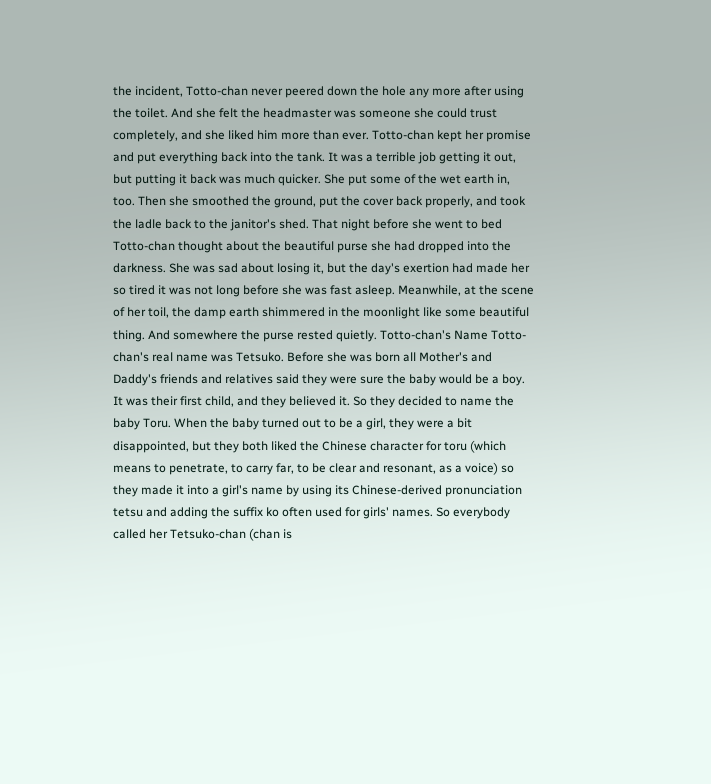the incident, Totto-chan never peered down the hole any more after using the toilet. And she felt the headmaster was someone she could trust completely, and she liked him more than ever. Totto-chan kept her promise and put everything back into the tank. It was a terrible job getting it out, but putting it back was much quicker. She put some of the wet earth in, too. Then she smoothed the ground, put the cover back properly, and took the ladle back to the janitor's shed. That night before she went to bed Totto-chan thought about the beautiful purse she had dropped into the darkness. She was sad about losing it, but the day's exertion had made her so tired it was not long before she was fast asleep. Meanwhile, at the scene of her toil, the damp earth shimmered in the moonlight like some beautiful thing. And somewhere the purse rested quietly. Totto-chan's Name Totto-chan's real name was Tetsuko. Before she was born all Mother's and Daddy's friends and relatives said they were sure the baby would be a boy. It was their first child, and they believed it. So they decided to name the baby Toru. When the baby turned out to be a girl, they were a bit disappointed, but they both liked the Chinese character for toru (which means to penetrate, to carry far, to be clear and resonant, as a voice) so they made it into a girl's name by using its Chinese-derived pronunciation tetsu and adding the suffix ko often used for girls' names. So everybody called her Tetsuko-chan (chan is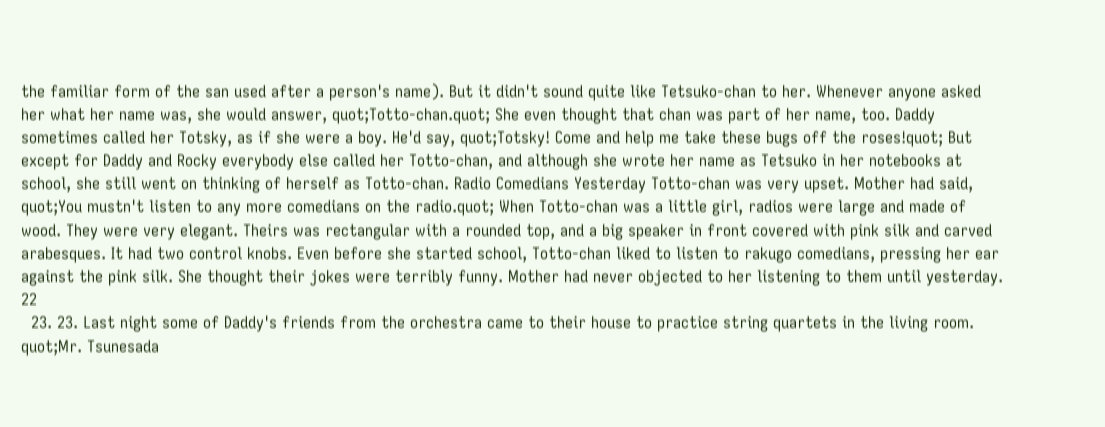the familiar form of the san used after a person's name). But it didn't sound quite like Tetsuko-chan to her. Whenever anyone asked her what her name was, she would answer, quot;Totto-chan.quot; She even thought that chan was part of her name, too. Daddy sometimes called her Totsky, as if she were a boy. He'd say, quot;Totsky! Come and help me take these bugs off the roses!quot; But except for Daddy and Rocky everybody else called her Totto-chan, and although she wrote her name as Tetsuko in her notebooks at school, she still went on thinking of herself as Totto-chan. Radio Comedians Yesterday Totto-chan was very upset. Mother had said, quot;You mustn't listen to any more comedians on the radio.quot; When Totto-chan was a little girl, radios were large and made of wood. They were very elegant. Theirs was rectangular with a rounded top, and a big speaker in front covered with pink silk and carved arabesques. It had two control knobs. Even before she started school, Totto-chan liked to listen to rakugo comedians, pressing her ear against the pink silk. She thought their jokes were terribly funny. Mother had never objected to her listening to them until yesterday. 22
  23. 23. Last night some of Daddy's friends from the orchestra came to their house to practice string quartets in the living room. quot;Mr. Tsunesada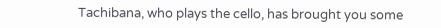Tachibana, who plays the cello, has brought you some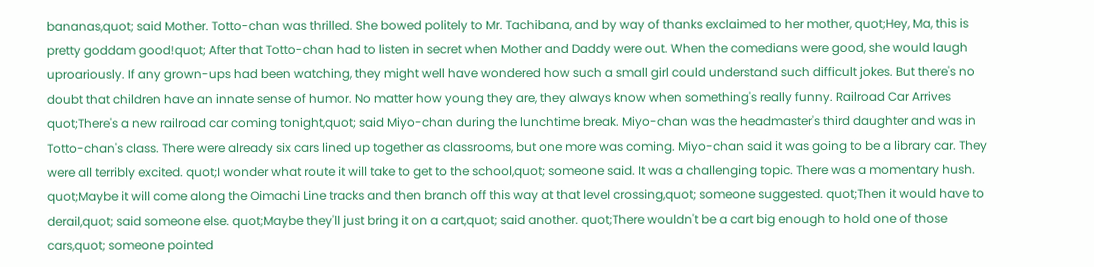bananas,quot; said Mother. Totto-chan was thrilled. She bowed politely to Mr. Tachibana, and by way of thanks exclaimed to her mother, quot;Hey, Ma, this is pretty goddam good!quot; After that Totto-chan had to listen in secret when Mother and Daddy were out. When the comedians were good, she would laugh uproariously. If any grown-ups had been watching, they might well have wondered how such a small girl could understand such difficult jokes. But there's no doubt that children have an innate sense of humor. No matter how young they are, they always know when something's really funny. Railroad Car Arrives quot;There's a new railroad car coming tonight,quot; said Miyo-chan during the lunchtime break. Miyo-chan was the headmaster's third daughter and was in Totto-chan's class. There were already six cars lined up together as classrooms, but one more was coming. Miyo-chan said it was going to be a library car. They were all terribly excited. quot;I wonder what route it will take to get to the school,quot; someone said. It was a challenging topic. There was a momentary hush. quot;Maybe it will come along the Oimachi Line tracks and then branch off this way at that level crossing,quot; someone suggested. quot;Then it would have to derail,quot; said someone else. quot;Maybe they'll just bring it on a cart,quot; said another. quot;There wouldn't be a cart big enough to hold one of those cars,quot; someone pointed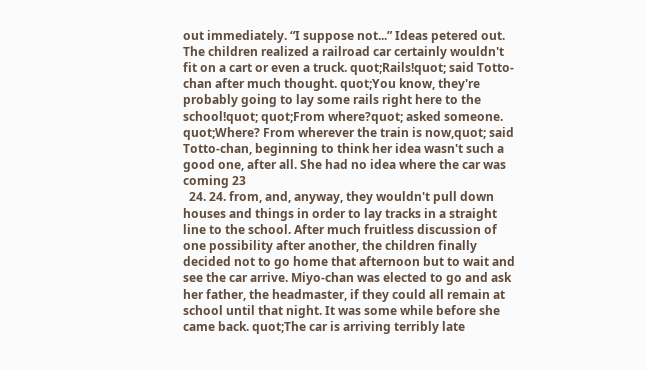out immediately. “I suppose not...” Ideas petered out. The children realized a railroad car certainly wouldn't fit on a cart or even a truck. quot;Rails!quot; said Totto-chan after much thought. quot;You know, they're probably going to lay some rails right here to the school!quot; quot;From where?quot; asked someone. quot;Where? From wherever the train is now,quot; said Totto-chan, beginning to think her idea wasn't such a good one, after all. She had no idea where the car was coming 23
  24. 24. from, and, anyway, they wouldn't pull down houses and things in order to lay tracks in a straight line to the school. After much fruitless discussion of one possibility after another, the children finally decided not to go home that afternoon but to wait and see the car arrive. Miyo-chan was elected to go and ask her father, the headmaster, if they could all remain at school until that night. It was some while before she came back. quot;The car is arriving terribly late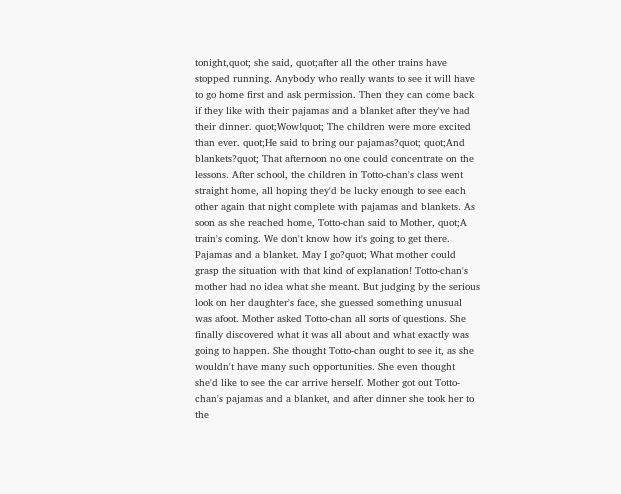tonight,quot; she said, quot;after all the other trains have stopped running. Anybody who really wants to see it will have to go home first and ask permission. Then they can come back if they like with their pajamas and a blanket after they've had their dinner. quot;Wow!quot; The children were more excited than ever. quot;He said to bring our pajamas?quot; quot;And blankets?quot; That afternoon no one could concentrate on the lessons. After school, the children in Totto-chan's class went straight home, all hoping they'd be lucky enough to see each other again that night complete with pajamas and blankets. As soon as she reached home, Totto-chan said to Mother, quot;A train's coming. We don't know how it's going to get there. Pajamas and a blanket. May I go?quot; What mother could grasp the situation with that kind of explanation! Totto-chan's mother had no idea what she meant. But judging by the serious look on her daughter's face, she guessed something unusual was afoot. Mother asked Totto-chan all sorts of questions. She finally discovered what it was all about and what exactly was going to happen. She thought Totto-chan ought to see it, as she wouldn't have many such opportunities. She even thought she'd like to see the car arrive herself. Mother got out Totto-chan's pajamas and a blanket, and after dinner she took her to the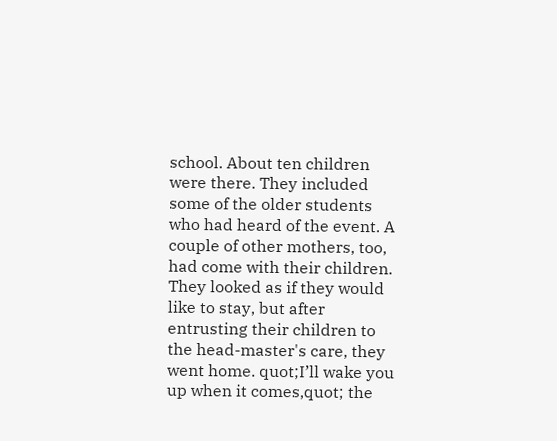school. About ten children were there. They included some of the older students who had heard of the event. A couple of other mothers, too, had come with their children. They looked as if they would like to stay, but after entrusting their children to the head-master's care, they went home. quot;I’ll wake you up when it comes,quot; the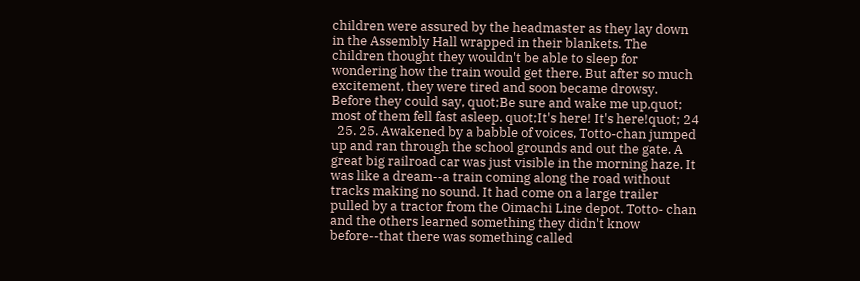children were assured by the headmaster as they lay down in the Assembly Hall wrapped in their blankets. The children thought they wouldn't be able to sleep for wondering how the train would get there. But after so much excitement, they were tired and soon became drowsy. Before they could say, quot;Be sure and wake me up,quot; most of them fell fast asleep. quot;It's here! It's here!quot; 24
  25. 25. Awakened by a babble of voices, Totto-chan jumped up and ran through the school grounds and out the gate. A great big railroad car was just visible in the morning haze. It was like a dream--a train coming along the road without tracks making no sound. It had come on a large trailer pulled by a tractor from the Oimachi Line depot. Totto- chan and the others learned something they didn't know before--that there was something called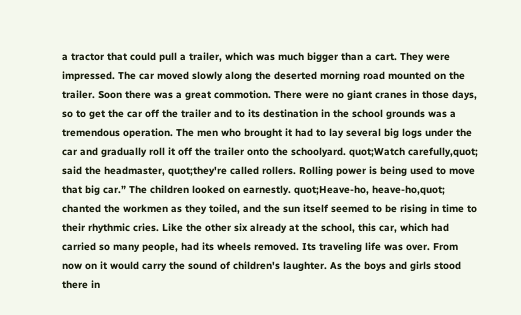a tractor that could pull a trailer, which was much bigger than a cart. They were impressed. The car moved slowly along the deserted morning road mounted on the trailer. Soon there was a great commotion. There were no giant cranes in those days, so to get the car off the trailer and to its destination in the school grounds was a tremendous operation. The men who brought it had to lay several big logs under the car and gradually roll it off the trailer onto the schoolyard. quot;Watch carefully,quot; said the headmaster, quot;they're called rollers. Rolling power is being used to move that big car.” The children looked on earnestly. quot;Heave-ho, heave-ho,quot; chanted the workmen as they toiled, and the sun itself seemed to be rising in time to their rhythmic cries. Like the other six already at the school, this car, which had carried so many people, had its wheels removed. Its traveling life was over. From now on it would carry the sound of children's laughter. As the boys and girls stood there in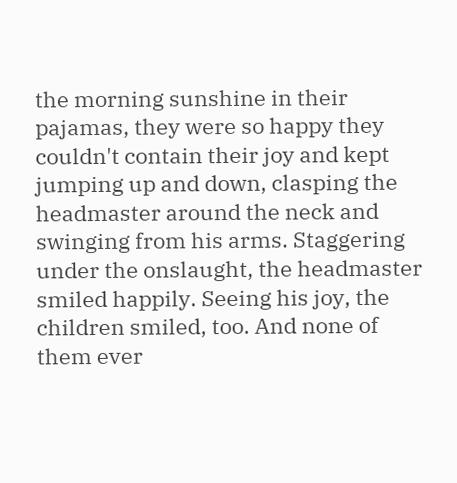the morning sunshine in their pajamas, they were so happy they couldn't contain their joy and kept jumping up and down, clasping the headmaster around the neck and swinging from his arms. Staggering under the onslaught, the headmaster smiled happily. Seeing his joy, the children smiled, too. And none of them ever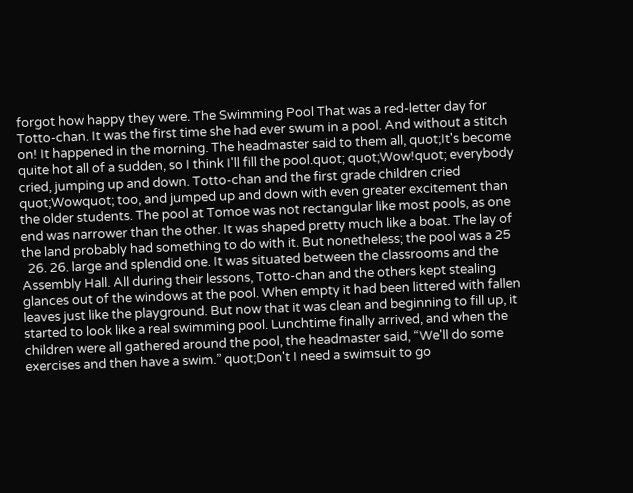forgot how happy they were. The Swimming Pool That was a red-letter day for Totto-chan. It was the first time she had ever swum in a pool. And without a stitch on! It happened in the morning. The headmaster said to them all, quot;It's become quite hot all of a sudden, so I think I'll fill the pool.quot; quot;Wow!quot; everybody cried, jumping up and down. Totto-chan and the first grade children cried quot;Wowquot; too, and jumped up and down with even greater excitement than the older students. The pool at Tomoe was not rectangular like most pools, as one end was narrower than the other. It was shaped pretty much like a boat. The lay of the land probably had something to do with it. But nonetheless; the pool was a 25
  26. 26. large and splendid one. It was situated between the classrooms and the Assembly Hall. All during their lessons, Totto-chan and the others kept stealing glances out of the windows at the pool. When empty it had been littered with fallen leaves just like the playground. But now that it was clean and beginning to fill up, it started to look like a real swimming pool. Lunchtime finally arrived, and when the children were all gathered around the pool, the headmaster said, “We'll do some exercises and then have a swim.” quot;Don't I need a swimsuit to go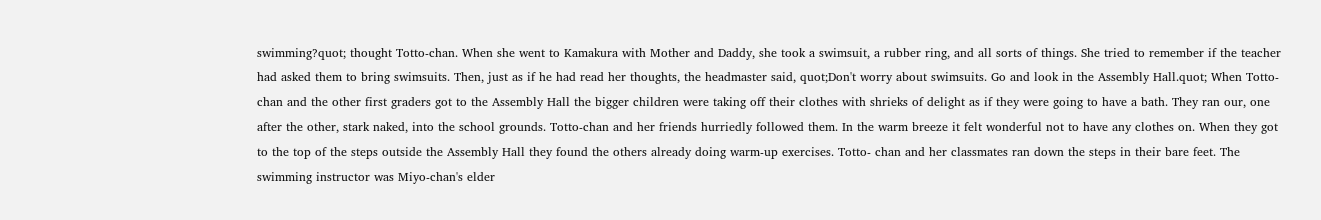swimming?quot; thought Totto-chan. When she went to Kamakura with Mother and Daddy, she took a swimsuit, a rubber ring, and all sorts of things. She tried to remember if the teacher had asked them to bring swimsuits. Then, just as if he had read her thoughts, the headmaster said, quot;Don't worry about swimsuits. Go and look in the Assembly Hall.quot; When Totto-chan and the other first graders got to the Assembly Hall the bigger children were taking off their clothes with shrieks of delight as if they were going to have a bath. They ran our, one after the other, stark naked, into the school grounds. Totto-chan and her friends hurriedly followed them. In the warm breeze it felt wonderful not to have any clothes on. When they got to the top of the steps outside the Assembly Hall they found the others already doing warm-up exercises. Totto- chan and her classmates ran down the steps in their bare feet. The swimming instructor was Miyo-chan's elder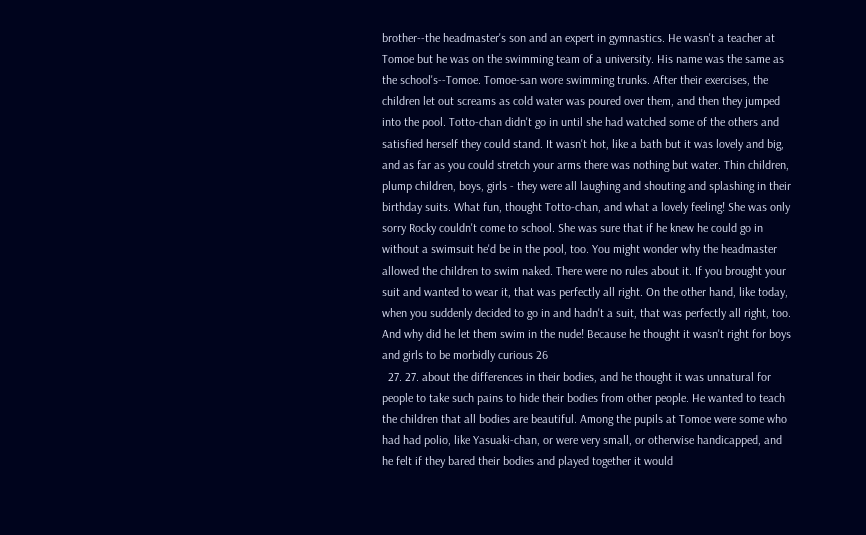brother--the headmaster's son and an expert in gymnastics. He wasn't a teacher at Tomoe but he was on the swimming team of a university. His name was the same as the school's--Tomoe. Tomoe-san wore swimming trunks. After their exercises, the children let out screams as cold water was poured over them, and then they jumped into the pool. Totto-chan didn't go in until she had watched some of the others and satisfied herself they could stand. It wasn't hot, like a bath but it was lovely and big, and as far as you could stretch your arms there was nothing but water. Thin children, plump children, boys, girls - they were all laughing and shouting and splashing in their birthday suits. What fun, thought Totto-chan, and what a lovely feeling! She was only sorry Rocky couldn't come to school. She was sure that if he knew he could go in without a swimsuit he'd be in the pool, too. You might wonder why the headmaster allowed the children to swim naked. There were no rules about it. If you brought your suit and wanted to wear it, that was perfectly all right. On the other hand, like today, when you suddenly decided to go in and hadn't a suit, that was perfectly all right, too. And why did he let them swim in the nude! Because he thought it wasn't right for boys and girls to be morbidly curious 26
  27. 27. about the differences in their bodies, and he thought it was unnatural for people to take such pains to hide their bodies from other people. He wanted to teach the children that all bodies are beautiful. Among the pupils at Tomoe were some who had had polio, like Yasuaki-chan, or were very small, or otherwise handicapped, and he felt if they bared their bodies and played together it would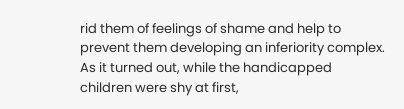rid them of feelings of shame and help to prevent them developing an inferiority complex. As it turned out, while the handicapped children were shy at first,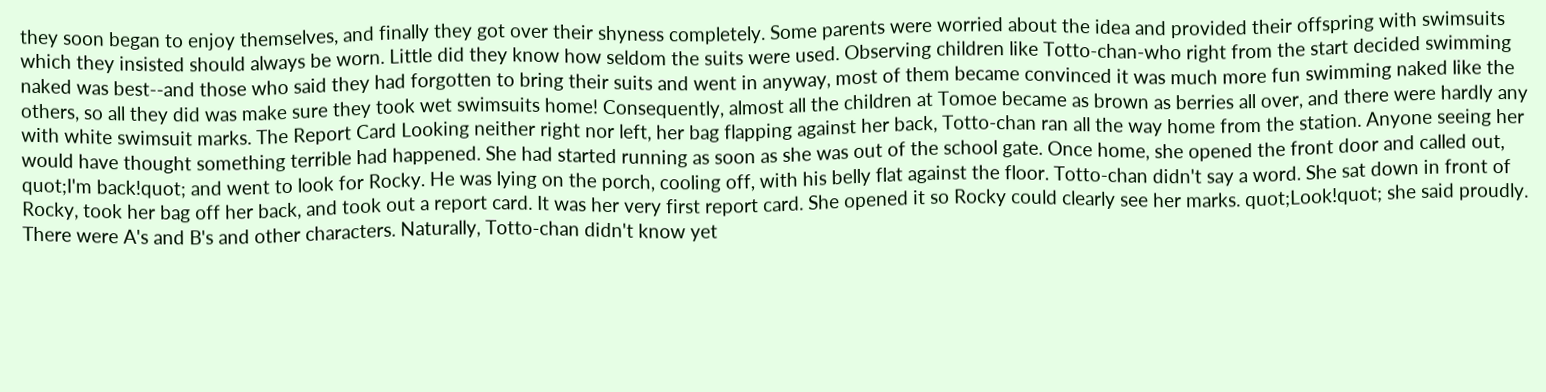they soon began to enjoy themselves, and finally they got over their shyness completely. Some parents were worried about the idea and provided their offspring with swimsuits which they insisted should always be worn. Little did they know how seldom the suits were used. Observing children like Totto-chan-who right from the start decided swimming naked was best--and those who said they had forgotten to bring their suits and went in anyway, most of them became convinced it was much more fun swimming naked like the others, so all they did was make sure they took wet swimsuits home! Consequently, almost all the children at Tomoe became as brown as berries all over, and there were hardly any with white swimsuit marks. The Report Card Looking neither right nor left, her bag flapping against her back, Totto-chan ran all the way home from the station. Anyone seeing her would have thought something terrible had happened. She had started running as soon as she was out of the school gate. Once home, she opened the front door and called out, quot;I'm back!quot; and went to look for Rocky. He was lying on the porch, cooling off, with his belly flat against the floor. Totto-chan didn't say a word. She sat down in front of Rocky, took her bag off her back, and took out a report card. It was her very first report card. She opened it so Rocky could clearly see her marks. quot;Look!quot; she said proudly. There were A's and B's and other characters. Naturally, Totto-chan didn't know yet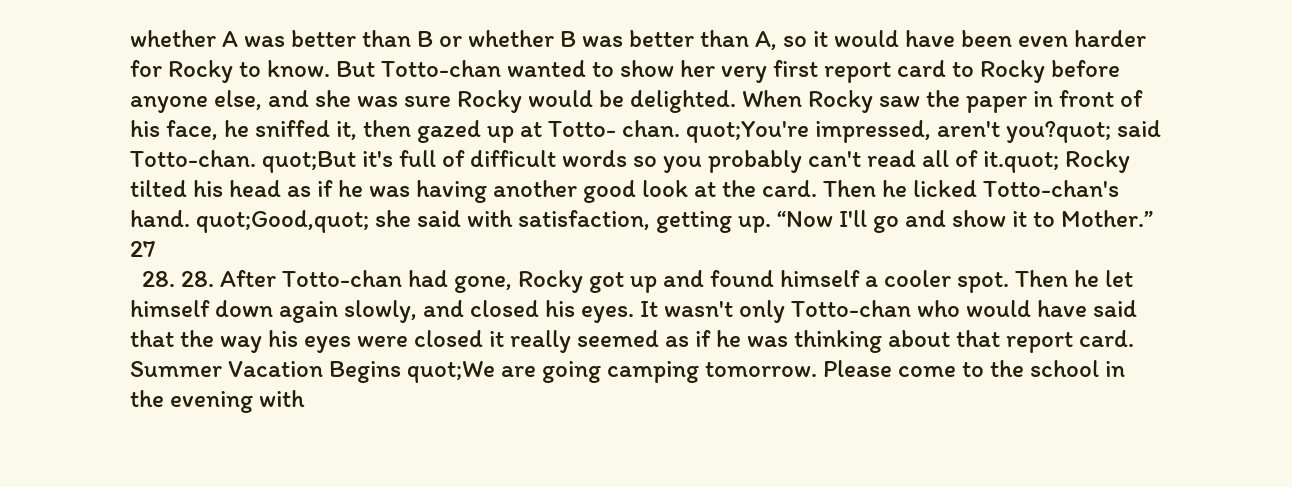whether A was better than B or whether B was better than A, so it would have been even harder for Rocky to know. But Totto-chan wanted to show her very first report card to Rocky before anyone else, and she was sure Rocky would be delighted. When Rocky saw the paper in front of his face, he sniffed it, then gazed up at Totto- chan. quot;You're impressed, aren't you?quot; said Totto-chan. quot;But it's full of difficult words so you probably can't read all of it.quot; Rocky tilted his head as if he was having another good look at the card. Then he licked Totto-chan's hand. quot;Good,quot; she said with satisfaction, getting up. “Now I'll go and show it to Mother.” 27
  28. 28. After Totto-chan had gone, Rocky got up and found himself a cooler spot. Then he let himself down again slowly, and closed his eyes. It wasn't only Totto-chan who would have said that the way his eyes were closed it really seemed as if he was thinking about that report card. Summer Vacation Begins quot;We are going camping tomorrow. Please come to the school in the evening with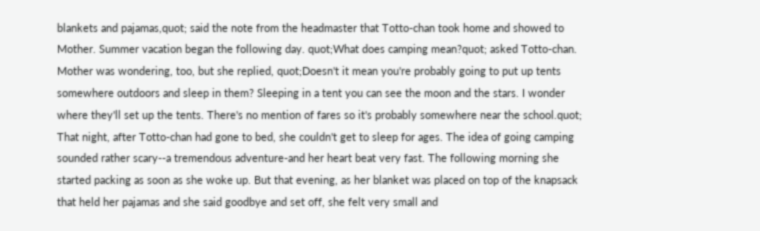blankets and pajamas,quot; said the note from the headmaster that Totto-chan took home and showed to Mother. Summer vacation began the following day. quot;What does camping mean?quot; asked Totto-chan. Mother was wondering, too, but she replied, quot;Doesn't it mean you're probably going to put up tents somewhere outdoors and sleep in them? Sleeping in a tent you can see the moon and the stars. I wonder where they'll set up the tents. There's no mention of fares so it's probably somewhere near the school.quot; That night, after Totto-chan had gone to bed, she couldn't get to sleep for ages. The idea of going camping sounded rather scary--a tremendous adventure-and her heart beat very fast. The following morning she started packing as soon as she woke up. But that evening, as her blanket was placed on top of the knapsack that held her pajamas and she said goodbye and set off, she felt very small and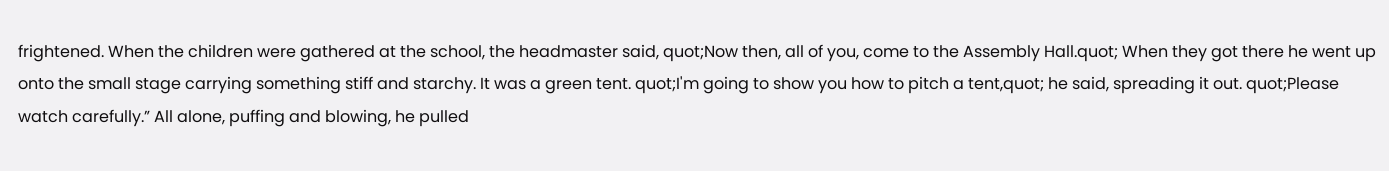frightened. When the children were gathered at the school, the headmaster said, quot;Now then, all of you, come to the Assembly Hall.quot; When they got there he went up onto the small stage carrying something stiff and starchy. It was a green tent. quot;I'm going to show you how to pitch a tent,quot; he said, spreading it out. quot;Please watch carefully.” All alone, puffing and blowing, he pulled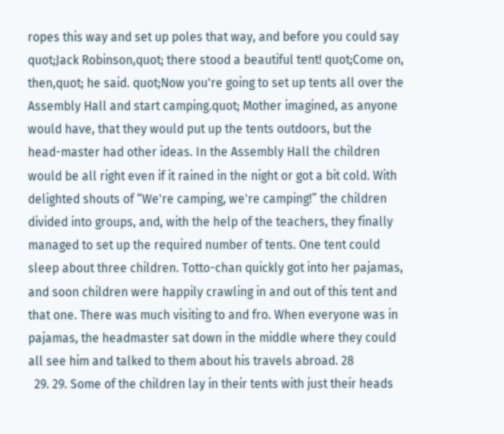ropes this way and set up poles that way, and before you could say quot;Jack Robinson,quot; there stood a beautiful tent! quot;Come on, then,quot; he said. quot;Now you're going to set up tents all over the Assembly Hall and start camping.quot; Mother imagined, as anyone would have, that they would put up the tents outdoors, but the head-master had other ideas. In the Assembly Hall the children would be all right even if it rained in the night or got a bit cold. With delighted shouts of “We're camping, we're camping!” the children divided into groups, and, with the help of the teachers, they finally managed to set up the required number of tents. One tent could sleep about three children. Totto-chan quickly got into her pajamas, and soon children were happily crawling in and out of this tent and that one. There was much visiting to and fro. When everyone was in pajamas, the headmaster sat down in the middle where they could all see him and talked to them about his travels abroad. 28
  29. 29. Some of the children lay in their tents with just their heads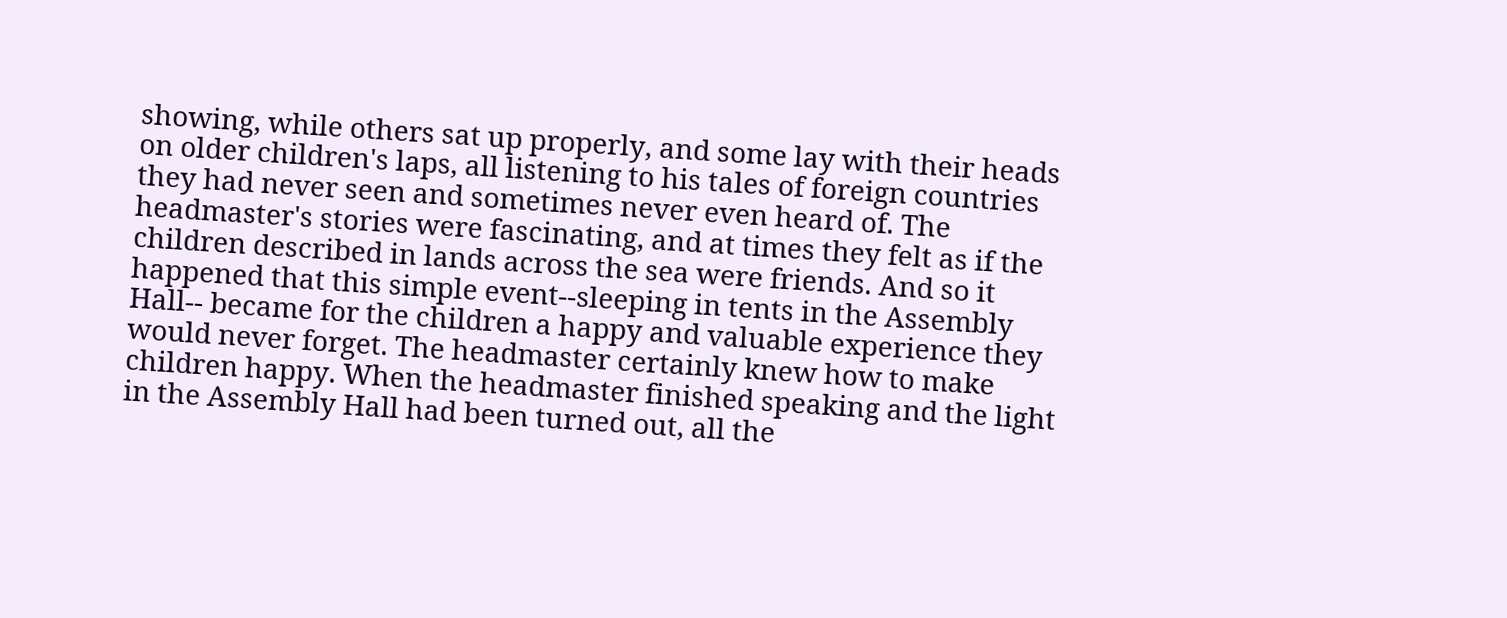showing, while others sat up properly, and some lay with their heads on older children's laps, all listening to his tales of foreign countries they had never seen and sometimes never even heard of. The headmaster's stories were fascinating, and at times they felt as if the children described in lands across the sea were friends. And so it happened that this simple event--sleeping in tents in the Assembly Hall-- became for the children a happy and valuable experience they would never forget. The headmaster certainly knew how to make children happy. When the headmaster finished speaking and the light in the Assembly Hall had been turned out, all the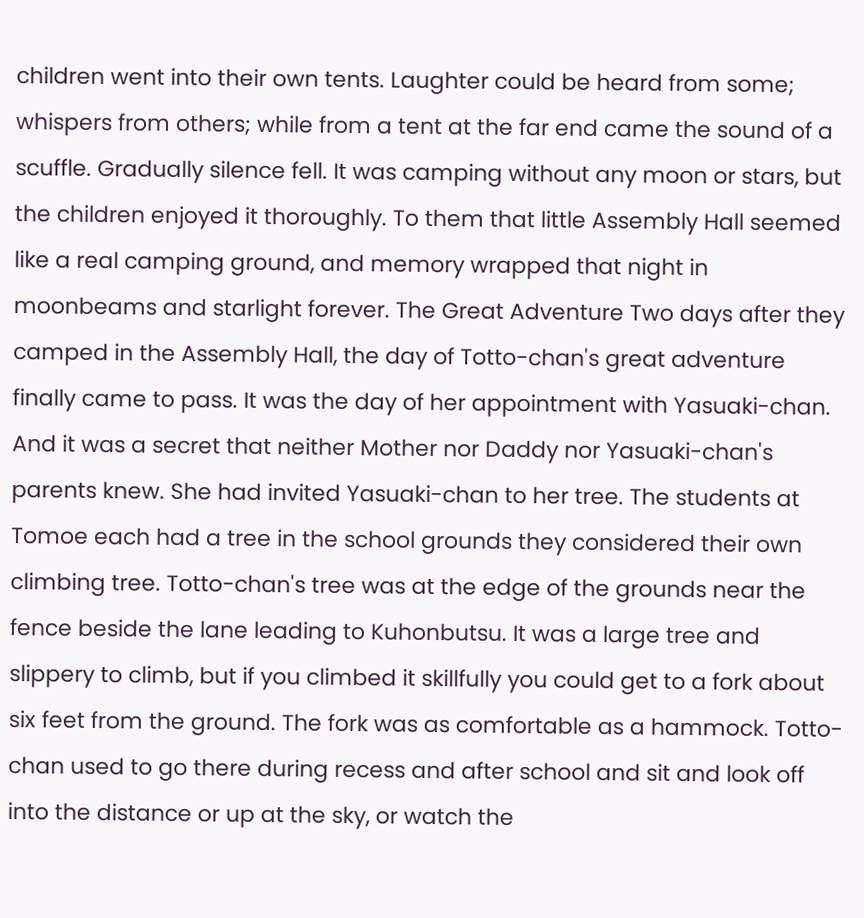children went into their own tents. Laughter could be heard from some; whispers from others; while from a tent at the far end came the sound of a scuffle. Gradually silence fell. It was camping without any moon or stars, but the children enjoyed it thoroughly. To them that little Assembly Hall seemed like a real camping ground, and memory wrapped that night in moonbeams and starlight forever. The Great Adventure Two days after they camped in the Assembly Hall, the day of Totto-chan's great adventure finally came to pass. It was the day of her appointment with Yasuaki-chan. And it was a secret that neither Mother nor Daddy nor Yasuaki-chan's parents knew. She had invited Yasuaki-chan to her tree. The students at Tomoe each had a tree in the school grounds they considered their own climbing tree. Totto-chan's tree was at the edge of the grounds near the fence beside the lane leading to Kuhonbutsu. It was a large tree and slippery to climb, but if you climbed it skillfully you could get to a fork about six feet from the ground. The fork was as comfortable as a hammock. Totto-chan used to go there during recess and after school and sit and look off into the distance or up at the sky, or watch the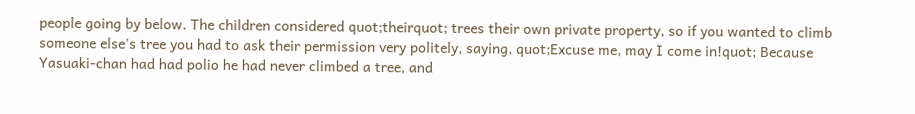people going by below. The children considered quot;theirquot; trees their own private property, so if you wanted to climb someone else's tree you had to ask their permission very politely, saying, quot;Excuse me, may I come in!quot; Because Yasuaki-chan had had polio he had never climbed a tree, and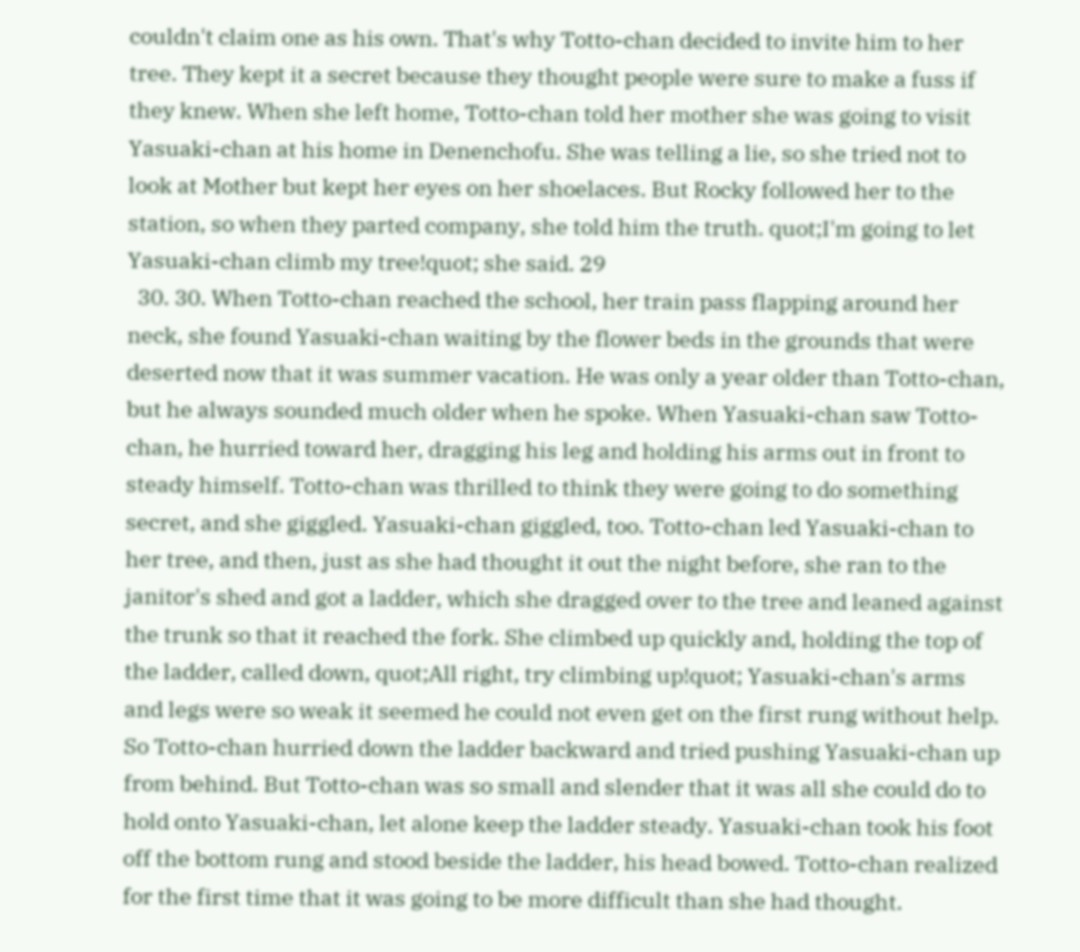couldn't claim one as his own. That's why Totto-chan decided to invite him to her tree. They kept it a secret because they thought people were sure to make a fuss if they knew. When she left home, Totto-chan told her mother she was going to visit Yasuaki-chan at his home in Denenchofu. She was telling a lie, so she tried not to look at Mother but kept her eyes on her shoelaces. But Rocky followed her to the station, so when they parted company, she told him the truth. quot;I'm going to let Yasuaki-chan climb my tree!quot; she said. 29
  30. 30. When Totto-chan reached the school, her train pass flapping around her neck, she found Yasuaki-chan waiting by the flower beds in the grounds that were deserted now that it was summer vacation. He was only a year older than Totto-chan, but he always sounded much older when he spoke. When Yasuaki-chan saw Totto-chan, he hurried toward her, dragging his leg and holding his arms out in front to steady himself. Totto-chan was thrilled to think they were going to do something secret, and she giggled. Yasuaki-chan giggled, too. Totto-chan led Yasuaki-chan to her tree, and then, just as she had thought it out the night before, she ran to the janitor's shed and got a ladder, which she dragged over to the tree and leaned against the trunk so that it reached the fork. She climbed up quickly and, holding the top of the ladder, called down, quot;All right, try climbing up!quot; Yasuaki-chan's arms and legs were so weak it seemed he could not even get on the first rung without help. So Totto-chan hurried down the ladder backward and tried pushing Yasuaki-chan up from behind. But Totto-chan was so small and slender that it was all she could do to hold onto Yasuaki-chan, let alone keep the ladder steady. Yasuaki-chan took his foot off the bottom rung and stood beside the ladder, his head bowed. Totto-chan realized for the first time that it was going to be more difficult than she had thought.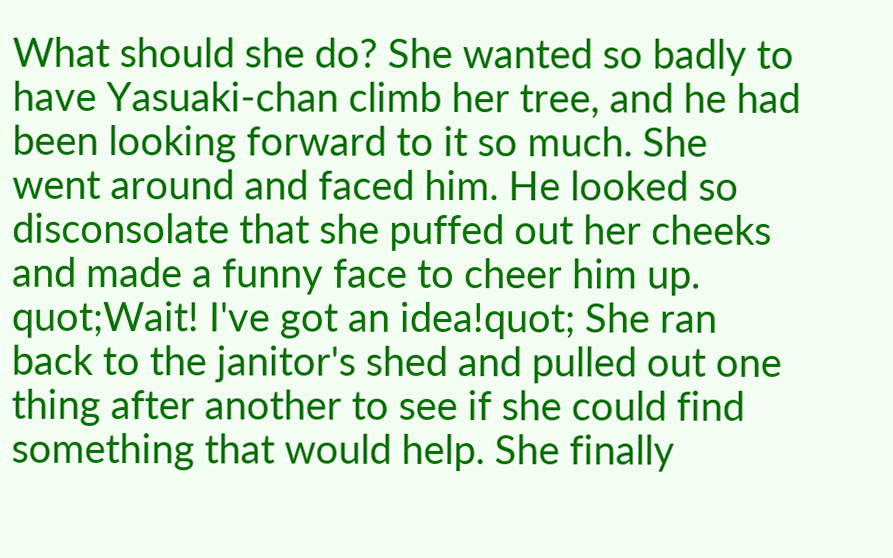What should she do? She wanted so badly to have Yasuaki-chan climb her tree, and he had been looking forward to it so much. She went around and faced him. He looked so disconsolate that she puffed out her cheeks and made a funny face to cheer him up. quot;Wait! I've got an idea!quot; She ran back to the janitor's shed and pulled out one thing after another to see if she could find something that would help. She finally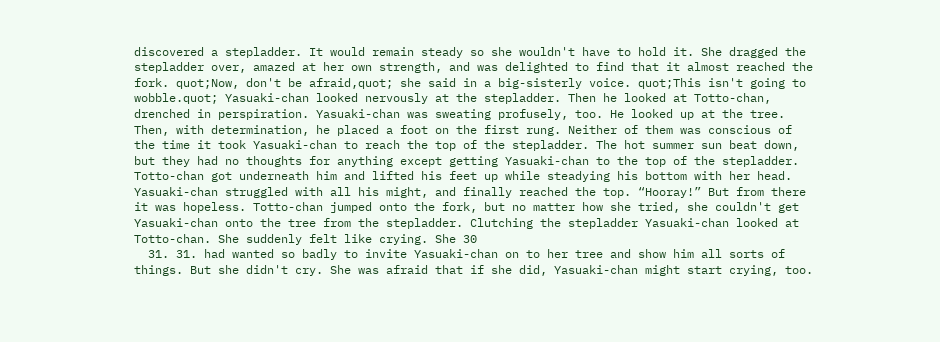discovered a stepladder. It would remain steady so she wouldn't have to hold it. She dragged the stepladder over, amazed at her own strength, and was delighted to find that it almost reached the fork. quot;Now, don't be afraid,quot; she said in a big-sisterly voice. quot;This isn't going to wobble.quot; Yasuaki-chan looked nervously at the stepladder. Then he looked at Totto-chan, drenched in perspiration. Yasuaki-chan was sweating profusely, too. He looked up at the tree. Then, with determination, he placed a foot on the first rung. Neither of them was conscious of the time it took Yasuaki-chan to reach the top of the stepladder. The hot summer sun beat down, but they had no thoughts for anything except getting Yasuaki-chan to the top of the stepladder. Totto-chan got underneath him and lifted his feet up while steadying his bottom with her head. Yasuaki-chan struggled with all his might, and finally reached the top. “Hooray!” But from there it was hopeless. Totto-chan jumped onto the fork, but no matter how she tried, she couldn't get Yasuaki-chan onto the tree from the stepladder. Clutching the stepladder Yasuaki-chan looked at Totto-chan. She suddenly felt like crying. She 30
  31. 31. had wanted so badly to invite Yasuaki-chan on to her tree and show him all sorts of things. But she didn't cry. She was afraid that if she did, Yasuaki-chan might start crying, too.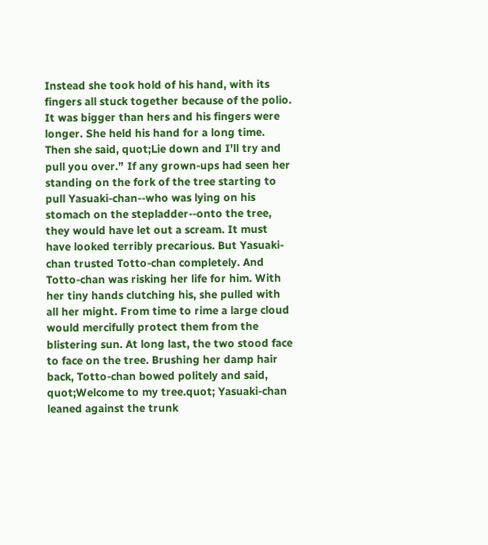Instead she took hold of his hand, with its fingers all stuck together because of the polio. It was bigger than hers and his fingers were longer. She held his hand for a long time. Then she said, quot;Lie down and I’ll try and pull you over.” If any grown-ups had seen her standing on the fork of the tree starting to pull Yasuaki-chan--who was lying on his stomach on the stepladder--onto the tree, they would have let out a scream. It must have looked terribly precarious. But Yasuaki-chan trusted Totto-chan completely. And Totto-chan was risking her life for him. With her tiny hands clutching his, she pulled with all her might. From time to rime a large cloud would mercifully protect them from the blistering sun. At long last, the two stood face to face on the tree. Brushing her damp hair back, Totto-chan bowed politely and said, quot;Welcome to my tree.quot; Yasuaki-chan leaned against the trunk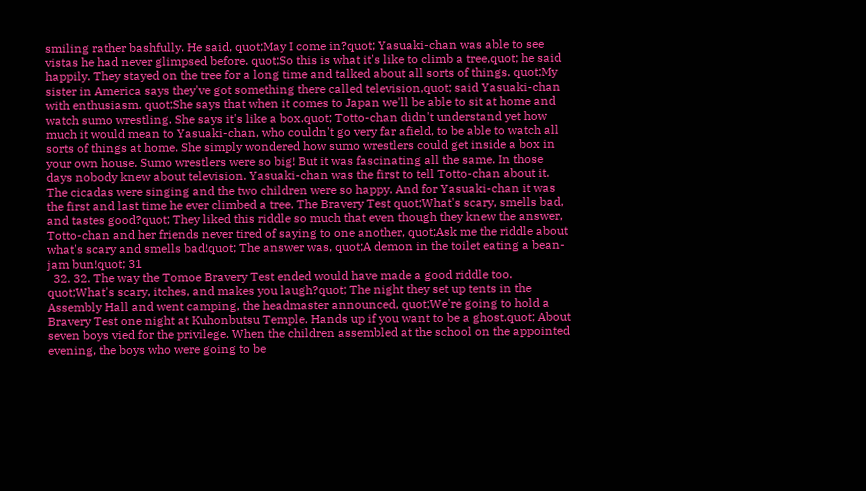smiling rather bashfully. He said, quot;May I come in?quot; Yasuaki-chan was able to see vistas he had never glimpsed before. quot;So this is what it's like to climb a tree,quot; he said happily. They stayed on the tree for a long time and talked about all sorts of things. quot;My sister in America says they've got something there called television,quot; said Yasuaki-chan with enthusiasm. quot;She says that when it comes to Japan we'll be able to sit at home and watch sumo wrestling. She says it's like a box.quot; Totto-chan didn't understand yet how much it would mean to Yasuaki-chan, who couldn't go very far afield, to be able to watch all sorts of things at home. She simply wondered how sumo wrestlers could get inside a box in your own house. Sumo wrestlers were so big! But it was fascinating all the same. In those days nobody knew about television. Yasuaki-chan was the first to tell Totto-chan about it. The cicadas were singing and the two children were so happy. And for Yasuaki-chan it was the first and last time he ever climbed a tree. The Bravery Test quot;What's scary, smells bad, and tastes good?quot; They liked this riddle so much that even though they knew the answer, Totto-chan and her friends never tired of saying to one another, quot;Ask me the riddle about what's scary and smells bad!quot; The answer was, quot;A demon in the toilet eating a bean-jam bun!quot; 31
  32. 32. The way the Tomoe Bravery Test ended would have made a good riddle too. quot;What's scary, itches, and makes you laugh?quot; The night they set up tents in the Assembly Hall and went camping, the headmaster announced, quot;We're going to hold a Bravery Test one night at Kuhonbutsu Temple. Hands up if you want to be a ghost.quot; About seven boys vied for the privilege. When the children assembled at the school on the appointed evening, the boys who were going to be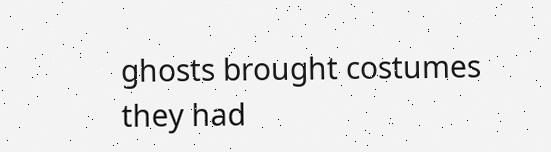ghosts brought costumes they had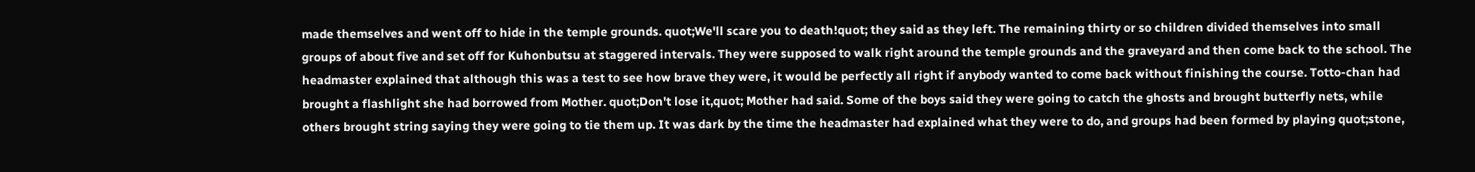made themselves and went off to hide in the temple grounds. quot;We'll scare you to death!quot; they said as they left. The remaining thirty or so children divided themselves into small groups of about five and set off for Kuhonbutsu at staggered intervals. They were supposed to walk right around the temple grounds and the graveyard and then come back to the school. The headmaster explained that although this was a test to see how brave they were, it would be perfectly all right if anybody wanted to come back without finishing the course. Totto-chan had brought a flashlight she had borrowed from Mother. quot;Don't lose it,quot; Mother had said. Some of the boys said they were going to catch the ghosts and brought butterfly nets, while others brought string saying they were going to tie them up. It was dark by the time the headmaster had explained what they were to do, and groups had been formed by playing quot;stone,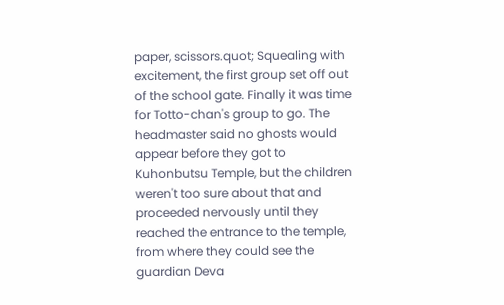paper, scissors.quot; Squealing with excitement, the first group set off out of the school gate. Finally it was time for Totto-chan's group to go. The headmaster said no ghosts would appear before they got to Kuhonbutsu Temple, but the children weren't too sure about that and proceeded nervously until they reached the entrance to the temple, from where they could see the guardian Deva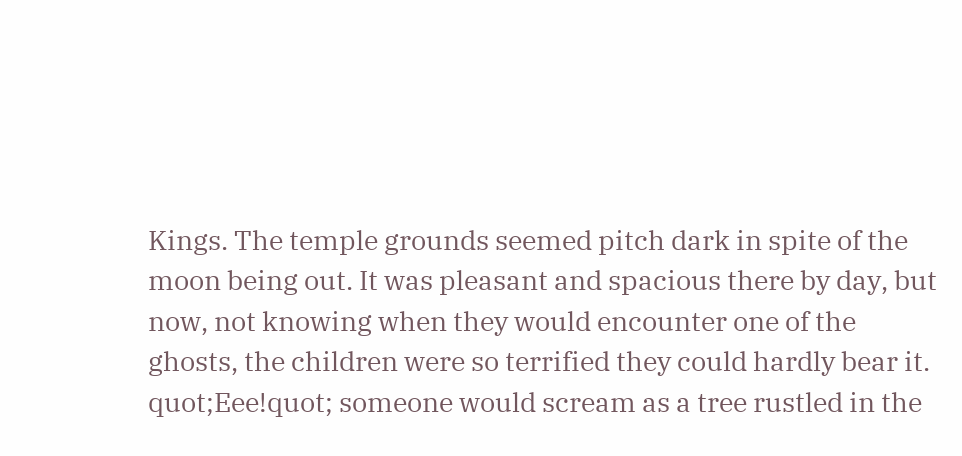Kings. The temple grounds seemed pitch dark in spite of the moon being out. It was pleasant and spacious there by day, but now, not knowing when they would encounter one of the ghosts, the children were so terrified they could hardly bear it. quot;Eee!quot; someone would scream as a tree rustled in the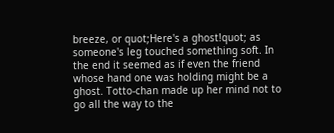breeze, or quot;Here's a ghost!quot; as someone's leg touched something soft. In the end it seemed as if even the friend whose hand one was holding might be a ghost. Totto-chan made up her mind not to go all the way to the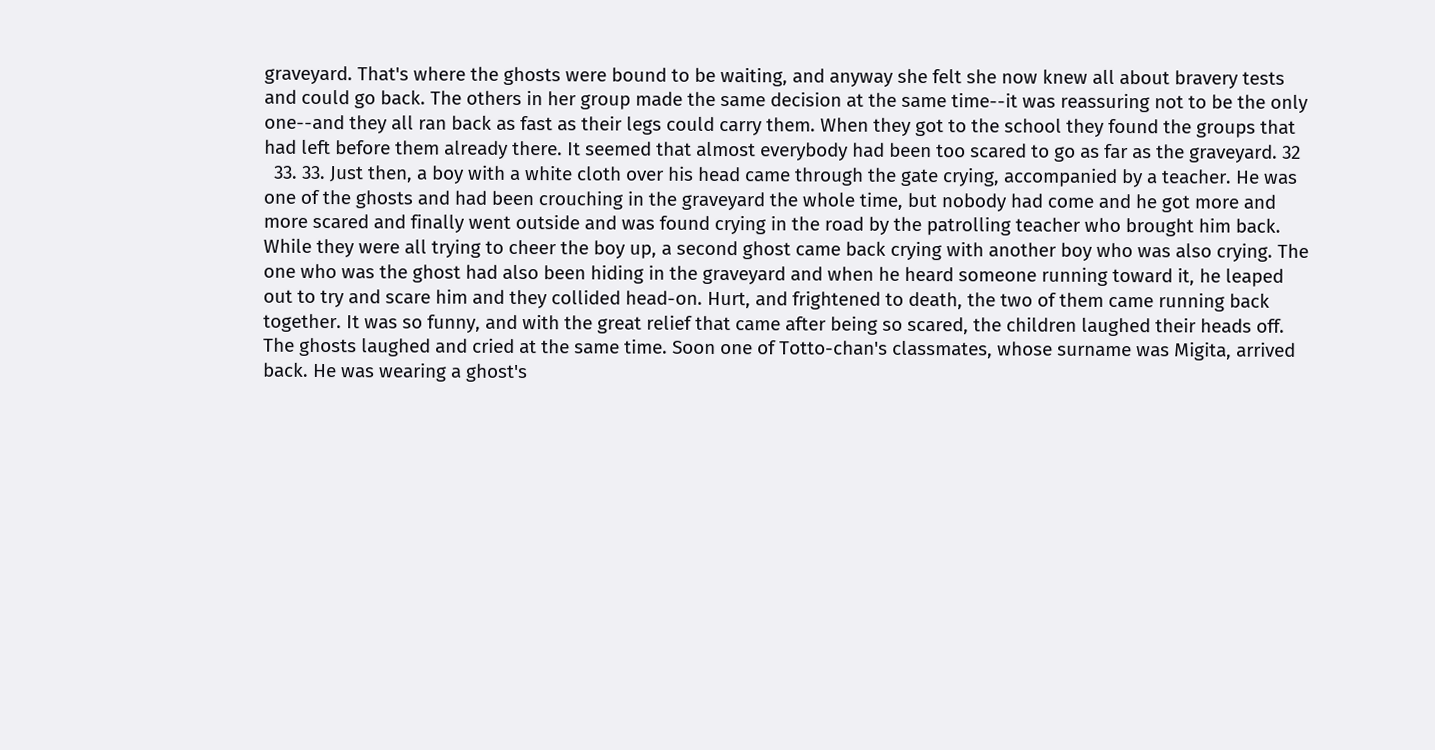graveyard. That's where the ghosts were bound to be waiting, and anyway she felt she now knew all about bravery tests and could go back. The others in her group made the same decision at the same time--it was reassuring not to be the only one--and they all ran back as fast as their legs could carry them. When they got to the school they found the groups that had left before them already there. It seemed that almost everybody had been too scared to go as far as the graveyard. 32
  33. 33. Just then, a boy with a white cloth over his head came through the gate crying, accompanied by a teacher. He was one of the ghosts and had been crouching in the graveyard the whole time, but nobody had come and he got more and more scared and finally went outside and was found crying in the road by the patrolling teacher who brought him back. While they were all trying to cheer the boy up, a second ghost came back crying with another boy who was also crying. The one who was the ghost had also been hiding in the graveyard and when he heard someone running toward it, he leaped out to try and scare him and they collided head-on. Hurt, and frightened to death, the two of them came running back together. It was so funny, and with the great relief that came after being so scared, the children laughed their heads off. The ghosts laughed and cried at the same time. Soon one of Totto-chan's classmates, whose surname was Migita, arrived back. He was wearing a ghost's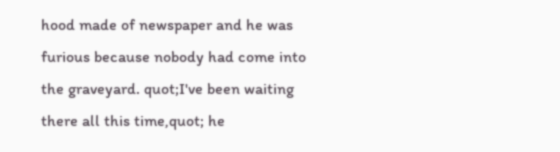hood made of newspaper and he was furious because nobody had come into the graveyard. quot;I've been waiting there all this time,quot; he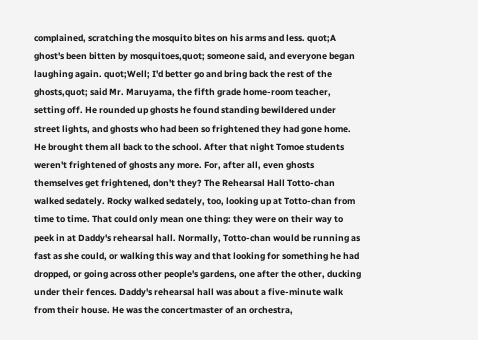complained, scratching the mosquito bites on his arms and less. quot;A ghost's been bitten by mosquitoes,quot; someone said, and everyone began laughing again. quot;Well; I'd better go and bring back the rest of the ghosts,quot; said Mr. Maruyama, the fifth grade home-room teacher, setting off. He rounded up ghosts he found standing bewildered under street lights, and ghosts who had been so frightened they had gone home. He brought them all back to the school. After that night Tomoe students weren't frightened of ghosts any more. For, after all, even ghosts themselves get frightened, don't they? The Rehearsal Hall Totto-chan walked sedately. Rocky walked sedately, too, looking up at Totto-chan from time to time. That could only mean one thing: they were on their way to peek in at Daddy's rehearsal hall. Normally, Totto-chan would be running as fast as she could, or walking this way and that looking for something he had dropped, or going across other people's gardens, one after the other, ducking under their fences. Daddy's rehearsal hall was about a five-minute walk from their house. He was the concertmaster of an orchestra,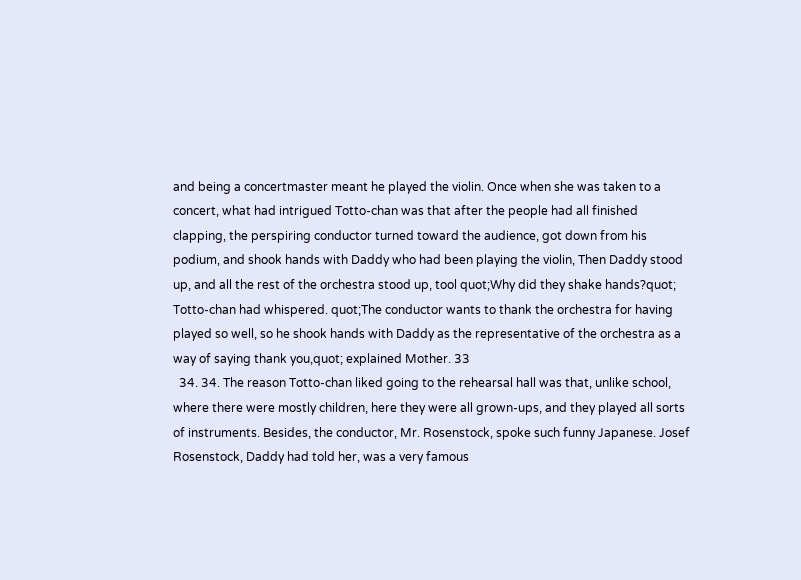and being a concertmaster meant he played the violin. Once when she was taken to a concert, what had intrigued Totto-chan was that after the people had all finished clapping, the perspiring conductor turned toward the audience, got down from his podium, and shook hands with Daddy who had been playing the violin, Then Daddy stood up, and all the rest of the orchestra stood up, tool quot;Why did they shake hands?quot; Totto-chan had whispered. quot;The conductor wants to thank the orchestra for having played so well, so he shook hands with Daddy as the representative of the orchestra as a way of saying thank you,quot; explained Mother. 33
  34. 34. The reason Totto-chan liked going to the rehearsal hall was that, unlike school, where there were mostly children, here they were all grown-ups, and they played all sorts of instruments. Besides, the conductor, Mr. Rosenstock, spoke such funny Japanese. Josef Rosenstock, Daddy had told her, was a very famous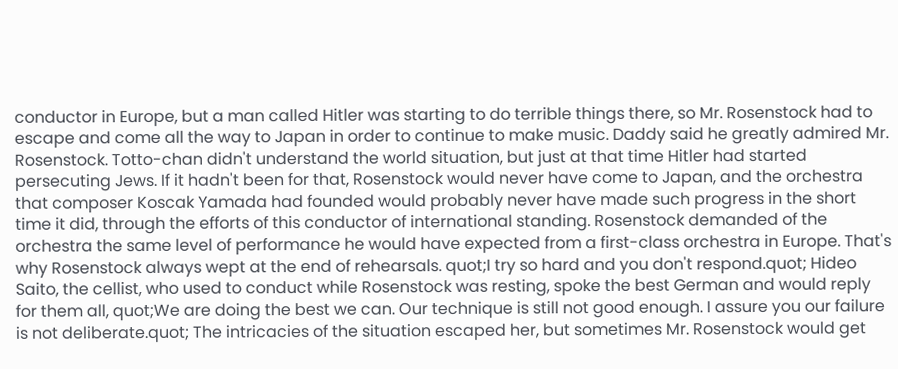conductor in Europe, but a man called Hitler was starting to do terrible things there, so Mr. Rosenstock had to escape and come all the way to Japan in order to continue to make music. Daddy said he greatly admired Mr. Rosenstock. Totto-chan didn't understand the world situation, but just at that time Hitler had started persecuting Jews. If it hadn't been for that, Rosenstock would never have come to Japan, and the orchestra that composer Koscak Yamada had founded would probably never have made such progress in the short time it did, through the efforts of this conductor of international standing. Rosenstock demanded of the orchestra the same level of performance he would have expected from a first-class orchestra in Europe. That's why Rosenstock always wept at the end of rehearsals. quot;I try so hard and you don't respond.quot; Hideo Saito, the cellist, who used to conduct while Rosenstock was resting, spoke the best German and would reply for them all, quot;We are doing the best we can. Our technique is still not good enough. I assure you our failure is not deliberate.quot; The intricacies of the situation escaped her, but sometimes Mr. Rosenstock would get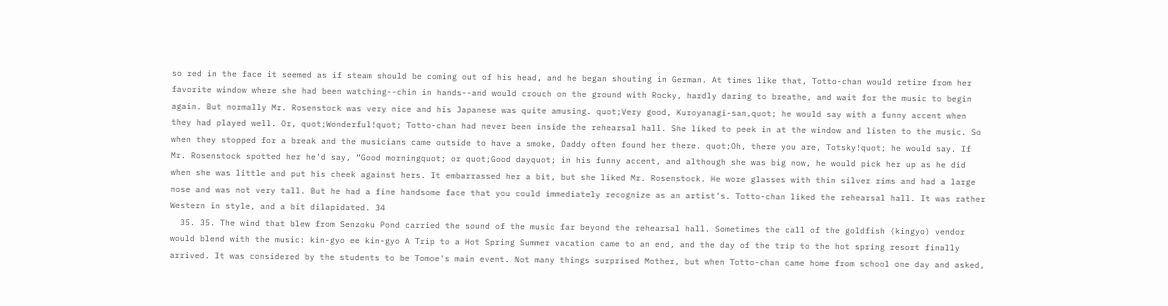so red in the face it seemed as if steam should be coming out of his head, and he began shouting in German. At times like that, Totto-chan would retire from her favorite window where she had been watching--chin in hands--and would crouch on the ground with Rocky, hardly daring to breathe, and wait for the music to begin again. But normally Mr. Rosenstock was very nice and his Japanese was quite amusing. quot;Very good, Kuroyanagi-san,quot; he would say with a funny accent when they had played well. Or, quot;Wonderful!quot; Totto-chan had never been inside the rehearsal hall. She liked to peek in at the window and listen to the music. So when they stopped for a break and the musicians came outside to have a smoke, Daddy often found her there. quot;Oh, there you are, Totsky!quot; he would say. If Mr. Rosenstock spotted her he'd say, “Good morningquot; or quot;Good dayquot; in his funny accent, and although she was big now, he would pick her up as he did when she was little and put his cheek against hers. It embarrassed her a bit, but she liked Mr. Rosenstock. He wore glasses with thin silver rims and had a large nose and was not very tall. But he had a fine handsome face that you could immediately recognize as an artist's. Totto-chan liked the rehearsal hall. It was rather Western in style, and a bit dilapidated. 34
  35. 35. The wind that blew from Senzoku Pond carried the sound of the music far beyond the rehearsal hall. Sometimes the call of the goldfish (kingyo) vendor would blend with the music: kin-gyo ee kin-gyo A Trip to a Hot Spring Summer vacation came to an end, and the day of the trip to the hot spring resort finally arrived. It was considered by the students to be Tomoe's main event. Not many things surprised Mother, but when Totto-chan came home from school one day and asked,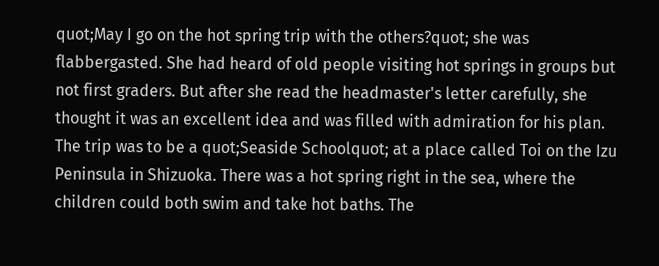quot;May I go on the hot spring trip with the others?quot; she was flabbergasted. She had heard of old people visiting hot springs in groups but not first graders. But after she read the headmaster's letter carefully, she thought it was an excellent idea and was filled with admiration for his plan. The trip was to be a quot;Seaside Schoolquot; at a place called Toi on the Izu Peninsula in Shizuoka. There was a hot spring right in the sea, where the children could both swim and take hot baths. The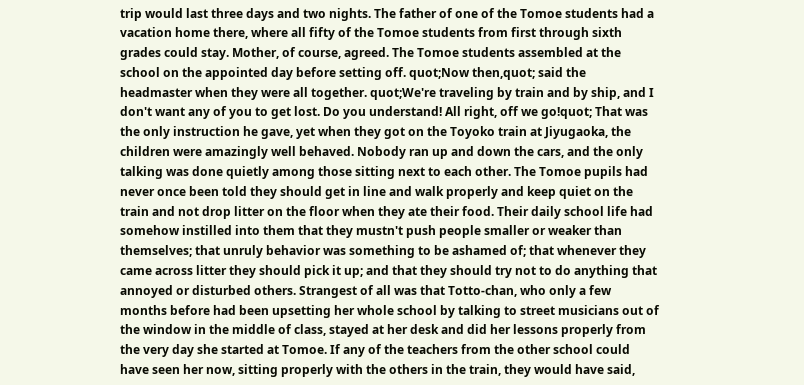trip would last three days and two nights. The father of one of the Tomoe students had a vacation home there, where all fifty of the Tomoe students from first through sixth grades could stay. Mother, of course, agreed. The Tomoe students assembled at the school on the appointed day before setting off. quot;Now then,quot; said the headmaster when they were all together. quot;We're traveling by train and by ship, and I don't want any of you to get lost. Do you understand! All right, off we go!quot; That was the only instruction he gave, yet when they got on the Toyoko train at Jiyugaoka, the children were amazingly well behaved. Nobody ran up and down the cars, and the only talking was done quietly among those sitting next to each other. The Tomoe pupils had never once been told they should get in line and walk properly and keep quiet on the train and not drop litter on the floor when they ate their food. Their daily school life had somehow instilled into them that they mustn't push people smaller or weaker than themselves; that unruly behavior was something to be ashamed of; that whenever they came across litter they should pick it up; and that they should try not to do anything that annoyed or disturbed others. Strangest of all was that Totto-chan, who only a few months before had been upsetting her whole school by talking to street musicians out of the window in the middle of class, stayed at her desk and did her lessons properly from the very day she started at Tomoe. If any of the teachers from the other school could have seen her now, sitting properly with the others in the train, they would have said,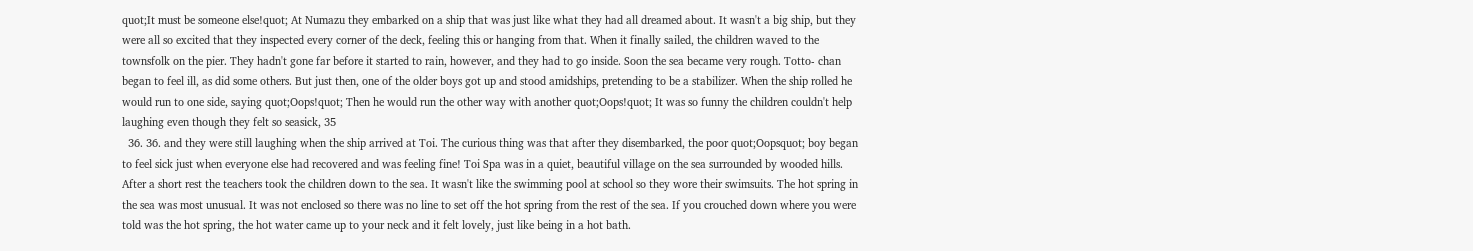quot;It must be someone else!quot; At Numazu they embarked on a ship that was just like what they had all dreamed about. It wasn't a big ship, but they were all so excited that they inspected every corner of the deck, feeling this or hanging from that. When it finally sailed, the children waved to the townsfolk on the pier. They hadn't gone far before it started to rain, however, and they had to go inside. Soon the sea became very rough. Totto- chan began to feel ill, as did some others. But just then, one of the older boys got up and stood amidships, pretending to be a stabilizer. When the ship rolled he would run to one side, saying quot;Oops!quot; Then he would run the other way with another quot;Oops!quot; It was so funny the children couldn't help laughing even though they felt so seasick, 35
  36. 36. and they were still laughing when the ship arrived at Toi. The curious thing was that after they disembarked, the poor quot;Oopsquot; boy began to feel sick just when everyone else had recovered and was feeling fine! Toi Spa was in a quiet, beautiful village on the sea surrounded by wooded hills. After a short rest the teachers took the children down to the sea. It wasn't like the swimming pool at school so they wore their swimsuits. The hot spring in the sea was most unusual. It was not enclosed so there was no line to set off the hot spring from the rest of the sea. If you crouched down where you were told was the hot spring, the hot water came up to your neck and it felt lovely, just like being in a hot bath.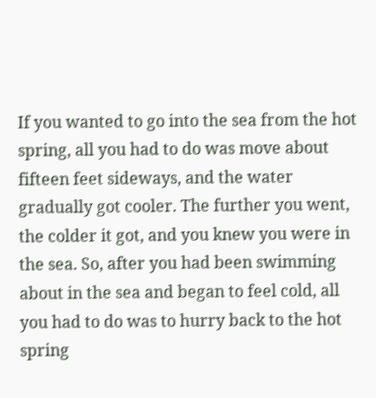If you wanted to go into the sea from the hot spring, all you had to do was move about fifteen feet sideways, and the water gradually got cooler. The further you went, the colder it got, and you knew you were in the sea. So, after you had been swimming about in the sea and began to feel cold, all you had to do was to hurry back to the hot spring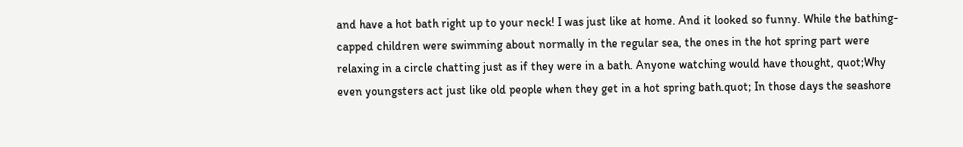and have a hot bath right up to your neck! I was just like at home. And it looked so funny. While the bathing-capped children were swimming about normally in the regular sea, the ones in the hot spring part were relaxing in a circle chatting just as if they were in a bath. Anyone watching would have thought, quot;Why even youngsters act just like old people when they get in a hot spring bath.quot; In those days the seashore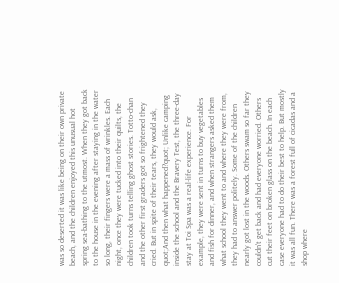was so deserted it was like being on their own private beach, and the children enjoyed this unusual hot spring sea-bathing to the utmost. When they got back to the house in the evening after staying in the water so long, their fingers were a mass of wrinkles. Each night, once they were tucked into their quilts, the children took turns telling ghost stories. Totto-chan and the other first graders got so frightened they cried. But in spite of their tears, they would ask, quot;And then what happened?quot; Unlike camping inside the school and the Bravery Test, the three-day stay at Toi Spa was a real-life experience. For example, they were sent in turns to buy vegetables and fish for dinner, and when strangers asked them what school they went to and where they were from, they had to answer politely. Some of the children nearly got lost in the woods. Others swam so far they couldn't get back and had everyone worried. Others cut their feet on broken glass on the beach. In each case everyone had to do their best to help. But mostly it was all fun. There was a forest full of cicadas and a shop where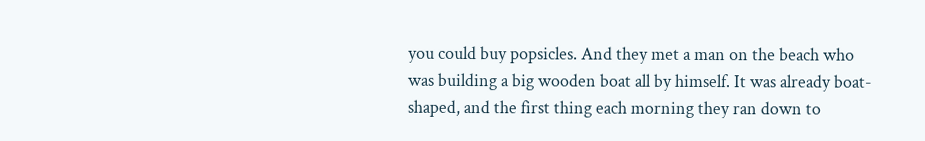you could buy popsicles. And they met a man on the beach who was building a big wooden boat all by himself. It was already boat-shaped, and the first thing each morning they ran down to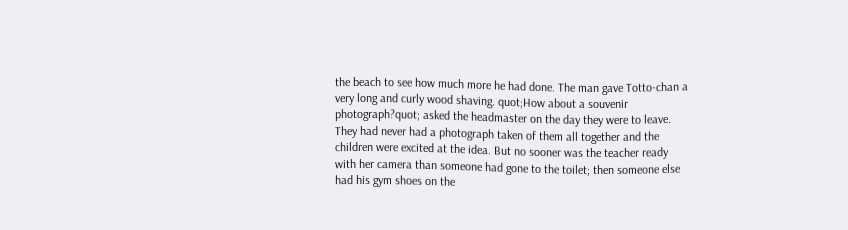the beach to see how much more he had done. The man gave Totto-chan a very long and curly wood shaving. quot;How about a souvenir photograph?quot; asked the headmaster on the day they were to leave. They had never had a photograph taken of them all together and the children were excited at the idea. But no sooner was the teacher ready with her camera than someone had gone to the toilet; then someone else had his gym shoes on the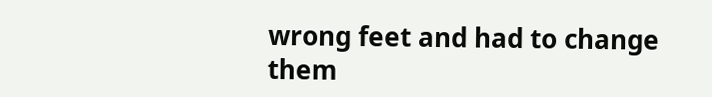wrong feet and had to change them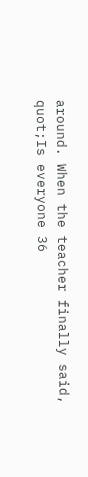around. When the teacher finally said, quot;Is everyone 36